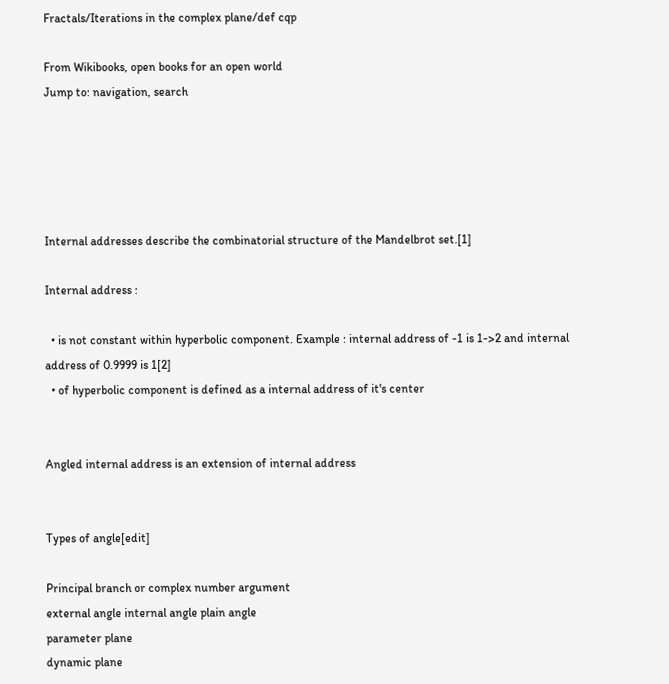Fractals/Iterations in the complex plane/def cqp

From Wikibooks, open books for an open world
Jump to: navigation, search





Internal addresses describe the combinatorial structure of the Mandelbrot set.[1]

Internal address :

  • is not constant within hyperbolic component. Example : internal address of -1 is 1->2 and internal address of 0.9999 is 1[2]
  • of hyperbolic component is defined as a internal address of it's center


Angled internal address is an extension of internal address


Types of angle[edit]

Principal branch or complex number argument
external angle internal angle plain angle
parameter plane
dynamic plane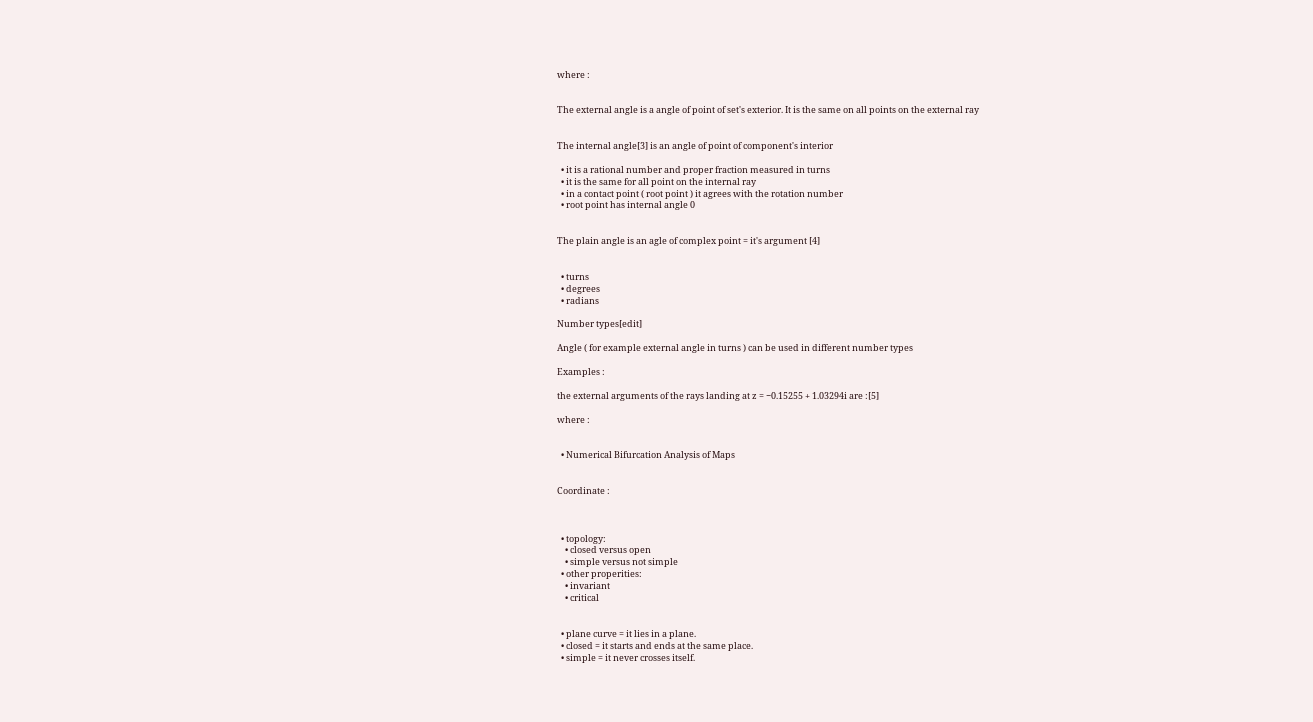where :


The external angle is a angle of point of set's exterior. It is the same on all points on the external ray


The internal angle[3] is an angle of point of component's interior

  • it is a rational number and proper fraction measured in turns
  • it is the same for all point on the internal ray
  • in a contact point ( root point ) it agrees with the rotation number
  • root point has internal angle 0


The plain angle is an agle of complex point = it's argument [4]


  • turns
  • degrees
  • radians

Number types[edit]

Angle ( for example external angle in turns ) can be used in different number types

Examples :

the external arguments of the rays landing at z = −0.15255 + 1.03294i are :[5]

where :


  • Numerical Bifurcation Analysis of Maps


Coordinate :



  • topology:
    • closed versus open
    • simple versus not simple
  • other properities:
    • invariant
    • critical


  • plane curve = it lies in a plane.
  • closed = it starts and ends at the same place.
  • simple = it never crosses itself.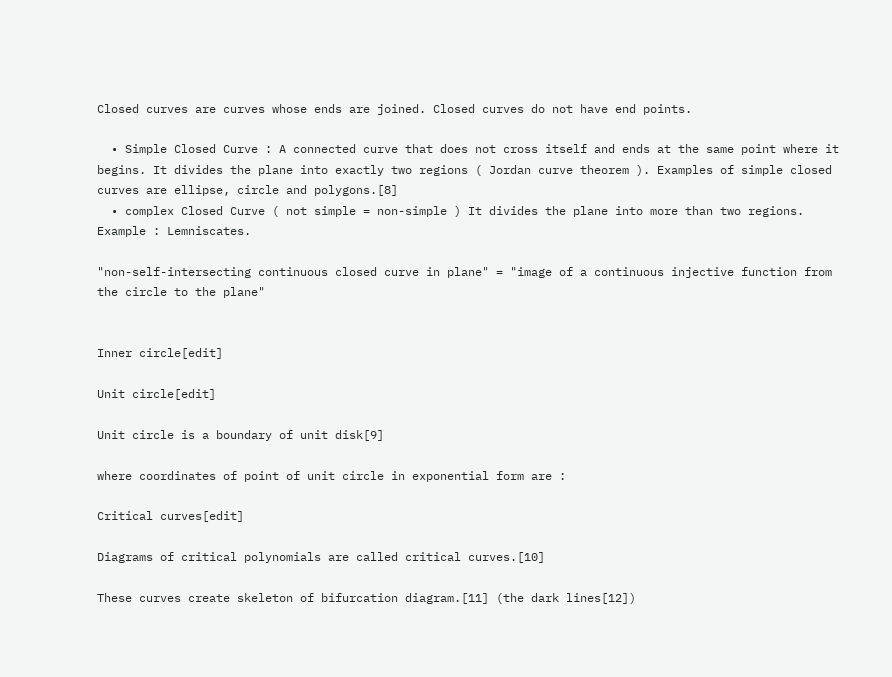Closed curves are curves whose ends are joined. Closed curves do not have end points.

  • Simple Closed Curve : A connected curve that does not cross itself and ends at the same point where it begins. It divides the plane into exactly two regions ( Jordan curve theorem ). Examples of simple closed curves are ellipse, circle and polygons.[8]
  • complex Closed Curve ( not simple = non-simple ) It divides the plane into more than two regions. Example : Lemniscates.

"non-self-intersecting continuous closed curve in plane" = "image of a continuous injective function from the circle to the plane"


Inner circle[edit]

Unit circle[edit]

Unit circle is a boundary of unit disk[9]

where coordinates of point of unit circle in exponential form are :

Critical curves[edit]

Diagrams of critical polynomials are called critical curves.[10]

These curves create skeleton of bifurcation diagram.[11] (the dark lines[12])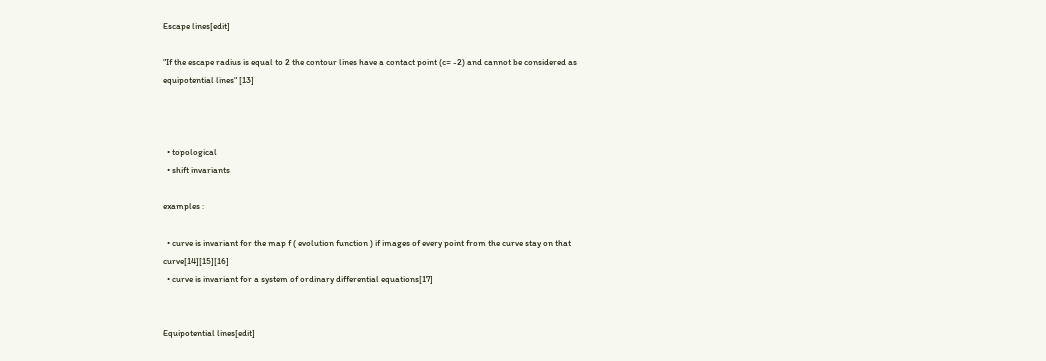Escape lines[edit]

"If the escape radius is equal to 2 the contour lines have a contact point (c= -2) and cannot be considered as equipotential lines" [13]



  • topological
  • shift invariants

examples :

  • curve is invariant for the map f ( evolution function ) if images of every point from the curve stay on that curve[14][15][16]
  • curve is invariant for a system of ordinary differential equations[17]


Equipotential lines[edit]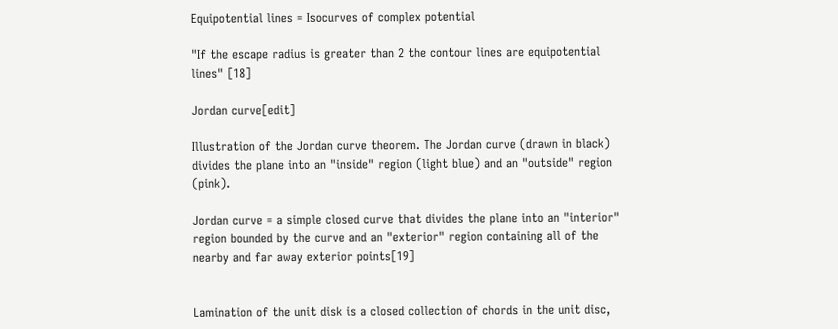Equipotential lines = Isocurves of complex potential

"If the escape radius is greater than 2 the contour lines are equipotential lines" [18]

Jordan curve[edit]

Illustration of the Jordan curve theorem. The Jordan curve (drawn in black) divides the plane into an "inside" region (light blue) and an "outside" region (pink).

Jordan curve = a simple closed curve that divides the plane into an "interior" region bounded by the curve and an "exterior" region containing all of the nearby and far away exterior points[19]


Lamination of the unit disk is a closed collection of chords in the unit disc,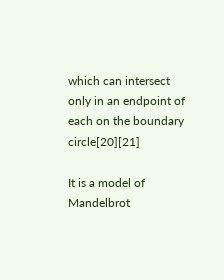which can intersect only in an endpoint of each on the boundary circle[20][21]

It is a model of Mandelbrot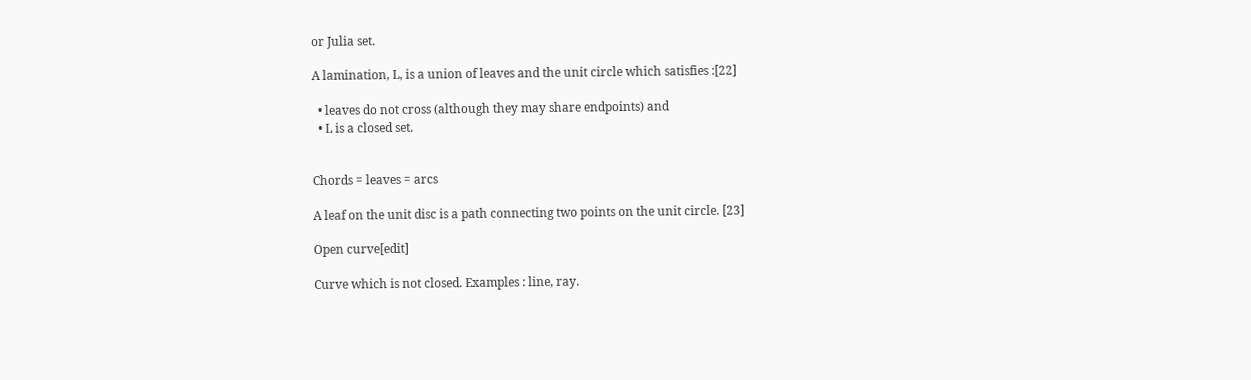or Julia set.

A lamination, L, is a union of leaves and the unit circle which satisfies :[22]

  • leaves do not cross (although they may share endpoints) and
  • L is a closed set.


Chords = leaves = arcs

A leaf on the unit disc is a path connecting two points on the unit circle. [23]

Open curve[edit]

Curve which is not closed. Examples : line, ray.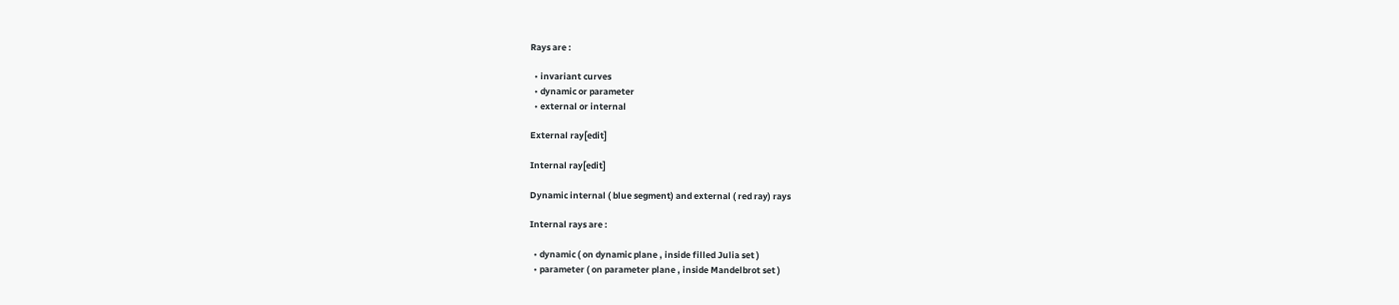Rays are :

  • invariant curves
  • dynamic or parameter
  • external or internal

External ray[edit]

Internal ray[edit]

Dynamic internal ( blue segment) and external ( red ray) rays

Internal rays are :

  • dynamic ( on dynamic plane , inside filled Julia set )
  • parameter ( on parameter plane , inside Mandelbrot set )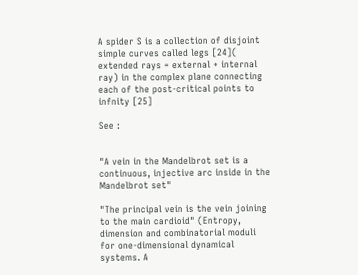A spider S is a collection of disjoint simple curves called legs [24]( extended rays = external + internal ray) in the complex plane connecting each of the post-critical points to infnity [25]

See :


"A vein in the Mandelbrot set is a continuous, injective arc inside in the Mandelbrot set"

"The principal vein is the vein joining to the main cardioid" (Entropy, dimension and combinatorial moduli for one-dimensional dynamical systems. A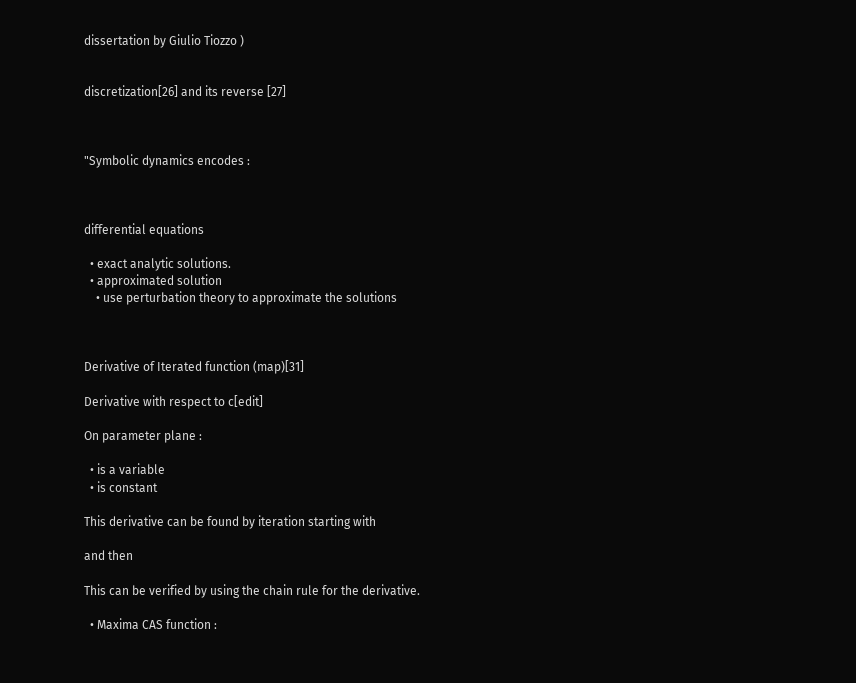dissertation by Giulio Tiozzo )


discretization[26] and its reverse [27]



"Symbolic dynamics encodes :



differential equations

  • exact analytic solutions.
  • approximated solution
    • use perturbation theory to approximate the solutions



Derivative of Iterated function (map)[31]

Derivative with respect to c[edit]

On parameter plane :

  • is a variable
  • is constant

This derivative can be found by iteration starting with

and then

This can be verified by using the chain rule for the derivative.

  • Maxima CAS function :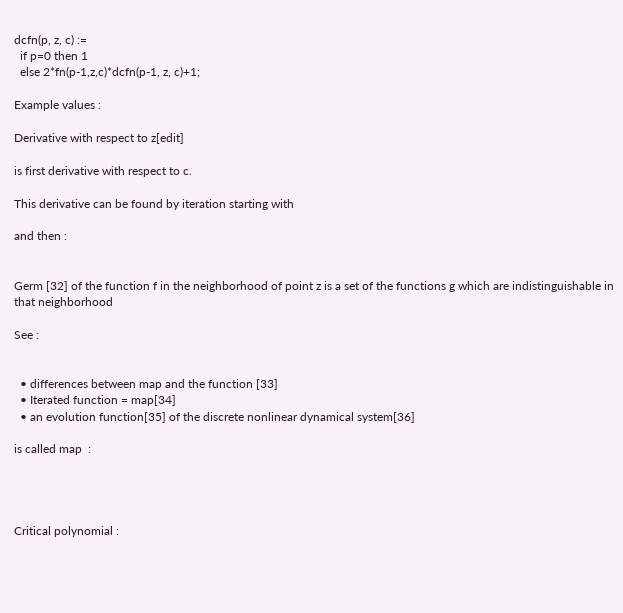dcfn(p, z, c) :=
  if p=0 then 1
  else 2*fn(p-1,z,c)*dcfn(p-1, z, c)+1;

Example values :

Derivative with respect to z[edit]

is first derivative with respect to c.

This derivative can be found by iteration starting with

and then :


Germ [32] of the function f in the neighborhood of point z is a set of the functions g which are indistinguishable in that neighborhood

See :


  • differences between map and the function [33]
  • Iterated function = map[34]
  • an evolution function[35] of the discrete nonlinear dynamical system[36]

is called map  :




Critical polynomial :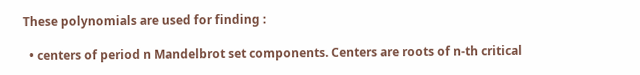These polynomials are used for finding :

  • centers of period n Mandelbrot set components. Centers are roots of n-th critical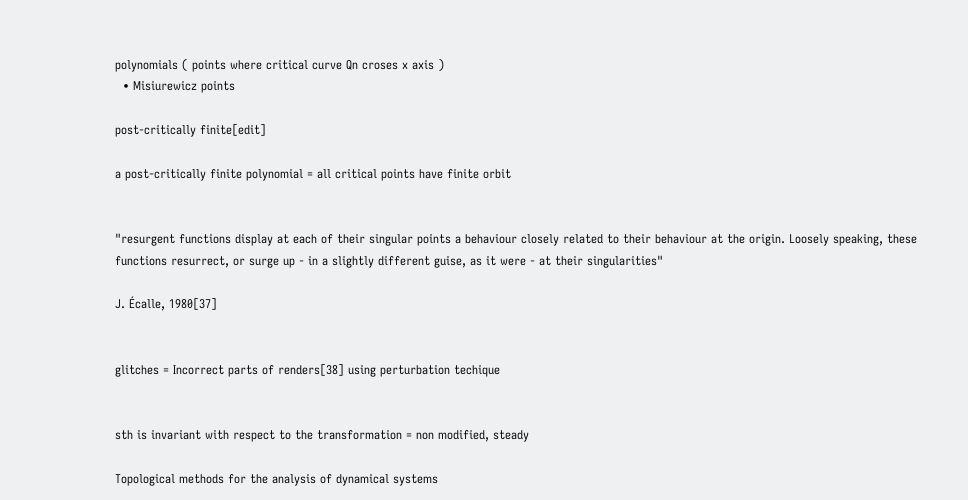polynomials ( points where critical curve Qn croses x axis )
  • Misiurewicz points

post-critically finite[edit]

a post-critically finite polynomial = all critical points have finite orbit


"resurgent functions display at each of their singular points a behaviour closely related to their behaviour at the origin. Loosely speaking, these functions resurrect, or surge up - in a slightly different guise, as it were - at their singularities"

J. Écalle, 1980[37]


glitches = Incorrect parts of renders[38] using perturbation techique


sth is invariant with respect to the transformation = non modified, steady

Topological methods for the analysis of dynamical systems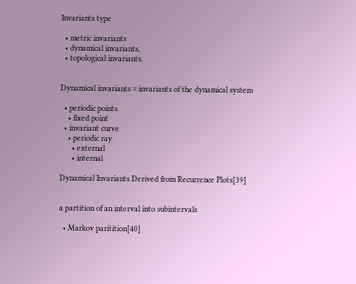Invariants type

  • metric invariants
  • dynamical invariants,
  • topological invariants.


Dynamical invariants = invariants of the dynamical system

  • periodic points
    • fixed point
  • invariant curve
    • periodic ray
      • external
      • internal

Dynamical Invariants Derived from Recurrence Plots[39]


a partition of an interval into subintervals

  • Markov paritition[40]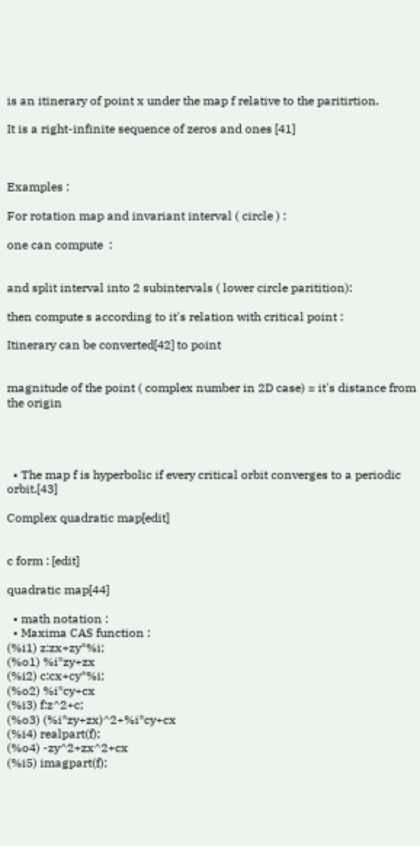is an itinerary of point x under the map f relative to the paritirtion.

It is a right-infinite sequence of zeros and ones [41]



Examples :

For rotation map and invariant interval ( circle ) :

one can compute  :


and split interval into 2 subintervals ( lower circle paritition):

then compute s according to it's relation with critical point :

Itinerary can be converted[42] to point


magnitude of the point ( complex number in 2D case) = it's distance from the origin




  • The map f is hyperbolic if every critical orbit converges to a periodic orbit.[43]

Complex quadratic map[edit]


c form : [edit]

quadratic map[44]

  • math notation :
  • Maxima CAS function :
(%i1) z:zx+zy*%i;
(%o1) %i*zy+zx
(%i2) c:cx+cy*%i;
(%o2) %i*cy+cx
(%i3) f:z^2+c;
(%o3) (%i*zy+zx)^2+%i*cy+cx
(%i4) realpart(f);
(%o4) -zy^2+zx^2+cx
(%i5) imagpart(f);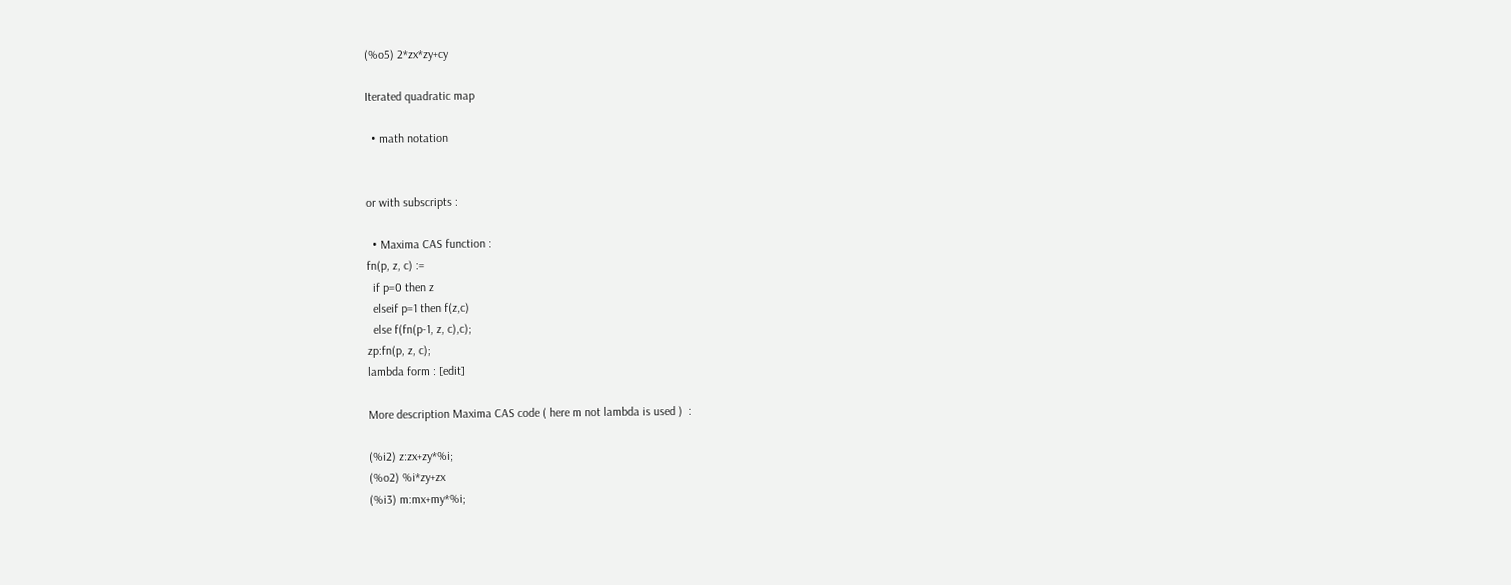(%o5) 2*zx*zy+cy

Iterated quadratic map

  • math notation


or with subscripts :

  • Maxima CAS function :
fn(p, z, c) :=
  if p=0 then z
  elseif p=1 then f(z,c)
  else f(fn(p-1, z, c),c);
zp:fn(p, z, c);
lambda form : [edit]

More description Maxima CAS code ( here m not lambda is used )  :

(%i2) z:zx+zy*%i;
(%o2) %i*zy+zx
(%i3) m:mx+my*%i;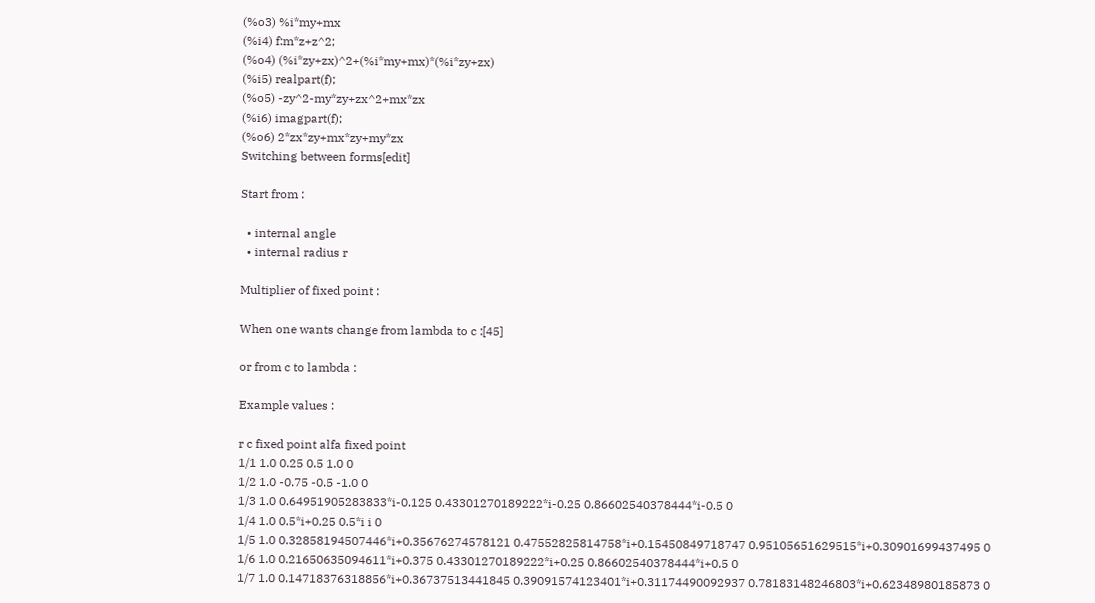(%o3) %i*my+mx
(%i4) f:m*z+z^2;
(%o4) (%i*zy+zx)^2+(%i*my+mx)*(%i*zy+zx)
(%i5) realpart(f);
(%o5) -zy^2-my*zy+zx^2+mx*zx
(%i6) imagpart(f);
(%o6) 2*zx*zy+mx*zy+my*zx
Switching between forms[edit]

Start from :

  • internal angle
  • internal radius r

Multiplier of fixed point :

When one wants change from lambda to c :[45]

or from c to lambda :

Example values :

r c fixed point alfa fixed point
1/1 1.0 0.25 0.5 1.0 0
1/2 1.0 -0.75 -0.5 -1.0 0
1/3 1.0 0.64951905283833*i-0.125 0.43301270189222*i-0.25 0.86602540378444*i-0.5 0
1/4 1.0 0.5*i+0.25 0.5*i i 0
1/5 1.0 0.32858194507446*i+0.35676274578121 0.47552825814758*i+0.15450849718747 0.95105651629515*i+0.30901699437495 0
1/6 1.0 0.21650635094611*i+0.375 0.43301270189222*i+0.25 0.86602540378444*i+0.5 0
1/7 1.0 0.14718376318856*i+0.36737513441845 0.39091574123401*i+0.31174490092937 0.78183148246803*i+0.62348980185873 0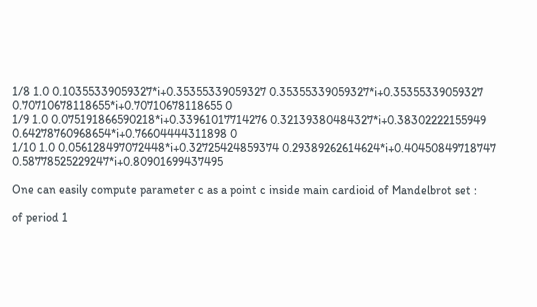1/8 1.0 0.10355339059327*i+0.35355339059327 0.35355339059327*i+0.35355339059327 0.70710678118655*i+0.70710678118655 0
1/9 1.0 0.075191866590218*i+0.33961017714276 0.32139380484327*i+0.38302222155949 0.64278760968654*i+0.76604444311898 0
1/10 1.0 0.056128497072448*i+0.32725424859374 0.29389262614624*i+0.40450849718747 0.58778525229247*i+0.80901699437495

One can easily compute parameter c as a point c inside main cardioid of Mandelbrot set :

of period 1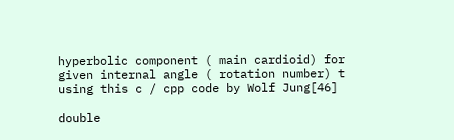hyperbolic component ( main cardioid) for given internal angle ( rotation number) t using this c / cpp code by Wolf Jung[46]

double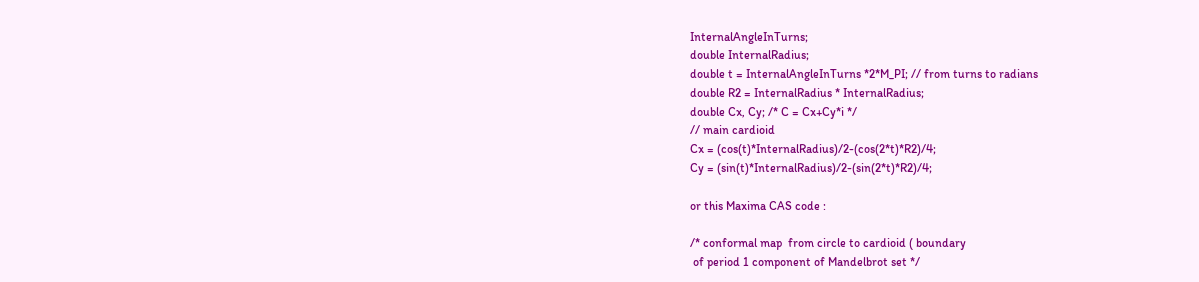InternalAngleInTurns;
double InternalRadius;
double t = InternalAngleInTurns *2*M_PI; // from turns to radians
double R2 = InternalRadius * InternalRadius;
double Cx, Cy; /* C = Cx+Cy*i */
// main cardioid
Cx = (cos(t)*InternalRadius)/2-(cos(2*t)*R2)/4;
Cy = (sin(t)*InternalRadius)/2-(sin(2*t)*R2)/4;

or this Maxima CAS code :

/* conformal map  from circle to cardioid ( boundary
 of period 1 component of Mandelbrot set */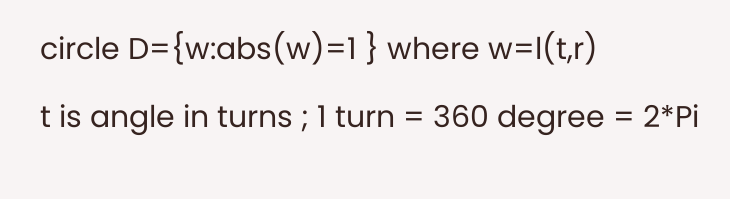circle D={w:abs(w)=1 } where w=l(t,r)
t is angle in turns ; 1 turn = 360 degree = 2*Pi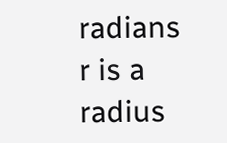radians
r is a radius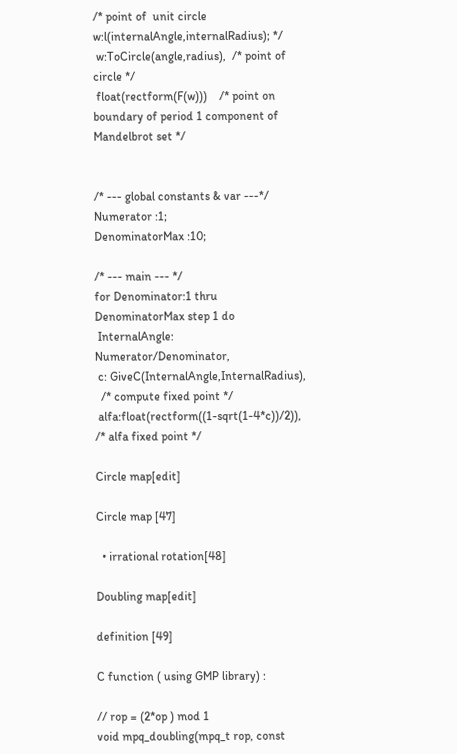/* point of  unit circle   w:l(internalAngle,internalRadius); */
 w:ToCircle(angle,radius),  /* point of circle */
 float(rectform(F(w)))    /* point on boundary of period 1 component of Mandelbrot set */


/* --- global constants & var ---*/
Numerator :1;
DenominatorMax :10;

/* --- main --- */
for Denominator:1 thru DenominatorMax step 1 do
 InternalAngle: Numerator/Denominator,
 c: GiveC(InternalAngle,InternalRadius),
  /* compute fixed point */
 alfa:float(rectform((1-sqrt(1-4*c))/2)), /* alfa fixed point */

Circle map[edit]

Circle map [47]

  • irrational rotation[48]

Doubling map[edit]

definition [49]

C function ( using GMP library) :

// rop = (2*op ) mod 1
void mpq_doubling(mpq_t rop, const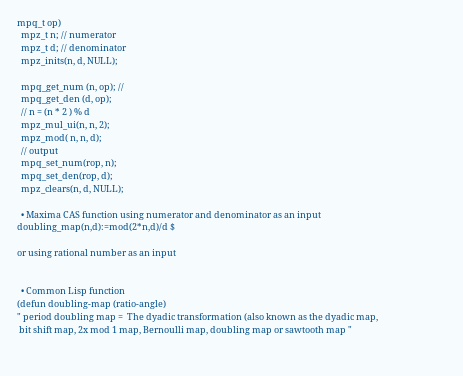mpq_t op)
  mpz_t n; // numerator
  mpz_t d; // denominator
  mpz_inits(n, d, NULL);

  mpq_get_num (n, op); //
  mpq_get_den (d, op);
  // n = (n * 2 ) % d
  mpz_mul_ui(n, n, 2);
  mpz_mod( n, n, d);
  // output
  mpq_set_num(rop, n);
  mpq_set_den(rop, d);
  mpz_clears(n, d, NULL);

  • Maxima CAS function using numerator and denominator as an input
doubling_map(n,d):=mod(2*n,d)/d $

or using rational number as an input


  • Common Lisp function
(defun doubling-map (ratio-angle)
" period doubling map =  The dyadic transformation (also known as the dyadic map,
 bit shift map, 2x mod 1 map, Bernoulli map, doubling map or sawtooth map "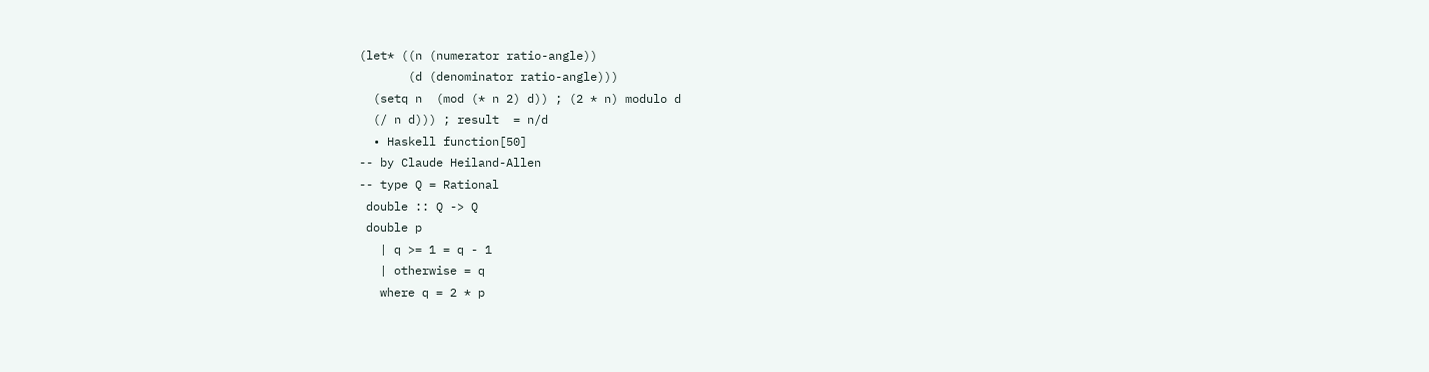(let* ((n (numerator ratio-angle))
       (d (denominator ratio-angle)))
  (setq n  (mod (* n 2) d)) ; (2 * n) modulo d
  (/ n d))) ; result  = n/d
  • Haskell function[50]
-- by Claude Heiland-Allen
-- type Q = Rational
 double :: Q -> Q
 double p
   | q >= 1 = q - 1
   | otherwise = q
   where q = 2 * p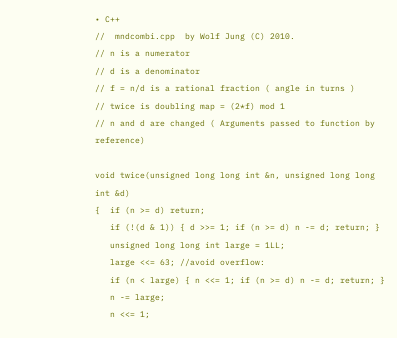• C++
//  mndcombi.cpp  by Wolf Jung (C) 2010.
// n is a numerator
// d is a denominator
// f = n/d is a rational fraction ( angle in turns )
// twice is doubling map = (2*f) mod 1
// n and d are changed ( Arguments passed to function by reference)

void twice(unsigned long long int &n, unsigned long long int &d)
{  if (n >= d) return;
   if (!(d & 1)) { d >>= 1; if (n >= d) n -= d; return; }
   unsigned long long int large = 1LL;
   large <<= 63; //avoid overflow:
   if (n < large) { n <<= 1; if (n >= d) n -= d; return; }
   n -= large;
   n <<= 1;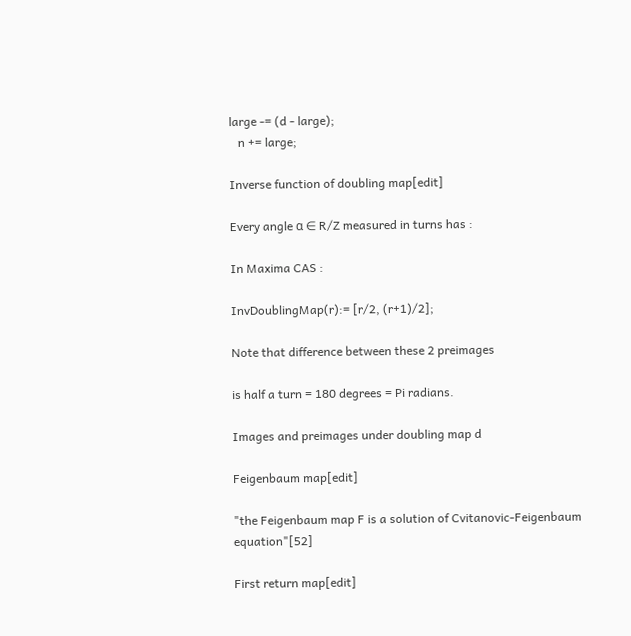large -= (d - large);
   n += large;

Inverse function of doubling map[edit]

Every angle α ∈ R/Z measured in turns has :

In Maxima CAS :

InvDoublingMap(r):= [r/2, (r+1)/2];

Note that difference between these 2 preimages

is half a turn = 180 degrees = Pi radians.

Images and preimages under doubling map d

Feigenbaum map[edit]

"the Feigenbaum map F is a solution of Cvitanovic-Feigenbaum equation"[52]

First return map[edit]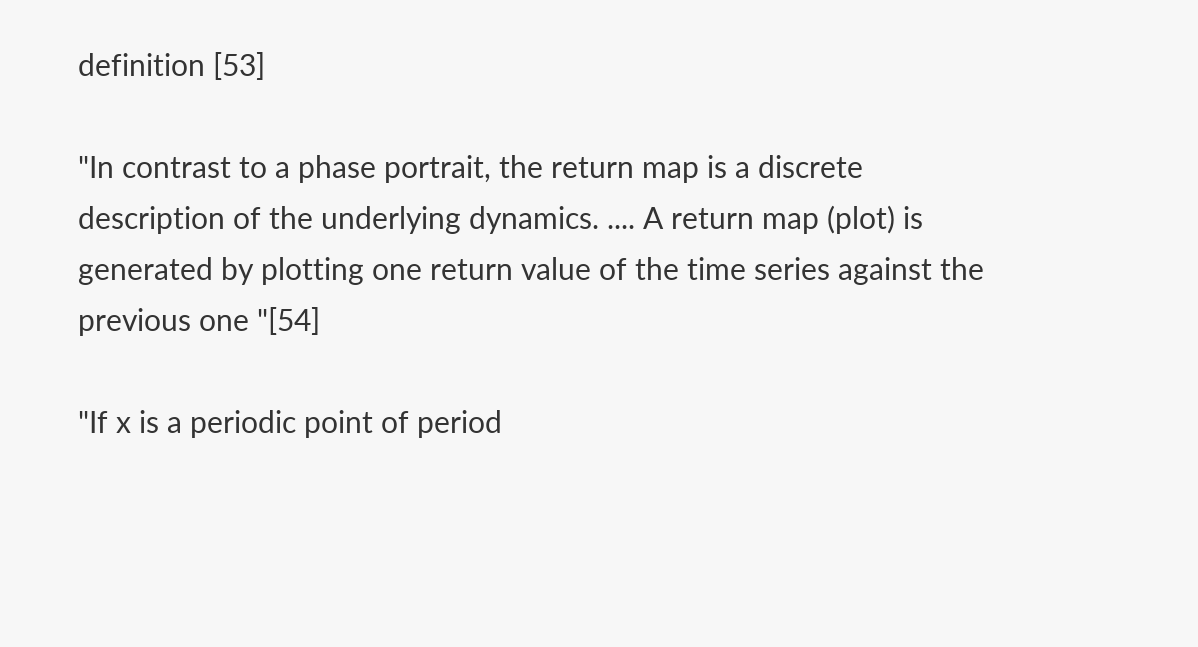definition [53]

"In contrast to a phase portrait, the return map is a discrete description of the underlying dynamics. .... A return map (plot) is generated by plotting one return value of the time series against the previous one "[54]

"If x is a periodic point of period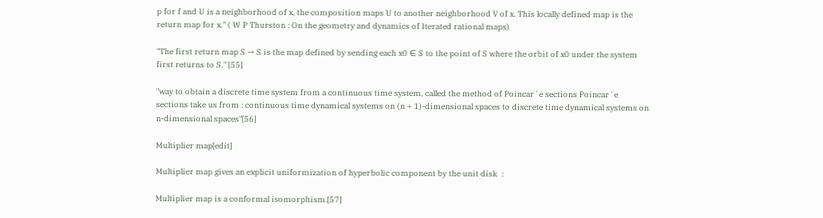p for f and U is a neighborhood of x, the composition maps U to another neighborhood V of x. This locally defined map is the return map for x." ( W P Thurston : On the geometry and dynamics of Iterated rational maps)

"The first return map S → S is the map defined by sending each x0 ∈ S to the point of S where the orbit of x0 under the system first returns to S." [55]

"way to obtain a discrete time system from a continuous time system, called the method of Poincar´e sections Poincar´e sections take us from : continuous time dynamical systems on (n + 1)-dimensional spaces to discrete time dynamical systems on n-dimensional spaces"[56]

Multiplier map[edit]

Multiplier map gives an explicit uniformization of hyperbolic component by the unit disk  :

Multiplier map is a conformal isomorphism.[57]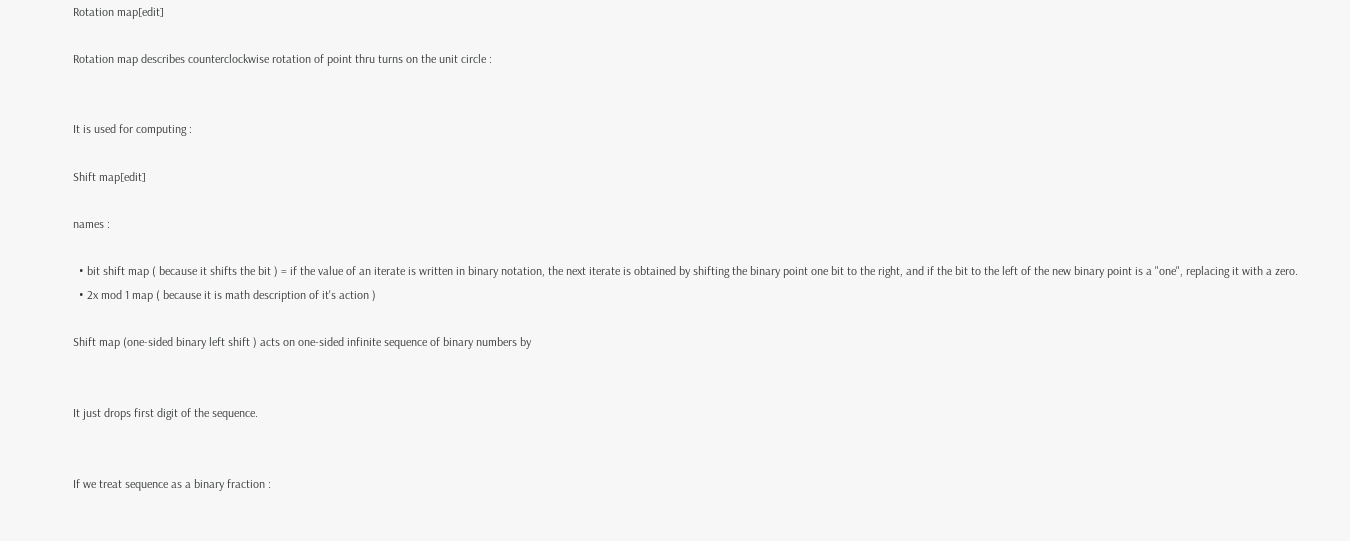Rotation map[edit]

Rotation map describes counterclockwise rotation of point thru turns on the unit circle :


It is used for computing :

Shift map[edit]

names :

  • bit shift map ( because it shifts the bit ) = if the value of an iterate is written in binary notation, the next iterate is obtained by shifting the binary point one bit to the right, and if the bit to the left of the new binary point is a "one", replacing it with a zero.
  • 2x mod 1 map ( because it is math description of it's action )

Shift map (one-sided binary left shift ) acts on one-sided infinite sequence of binary numbers by


It just drops first digit of the sequence.


If we treat sequence as a binary fraction :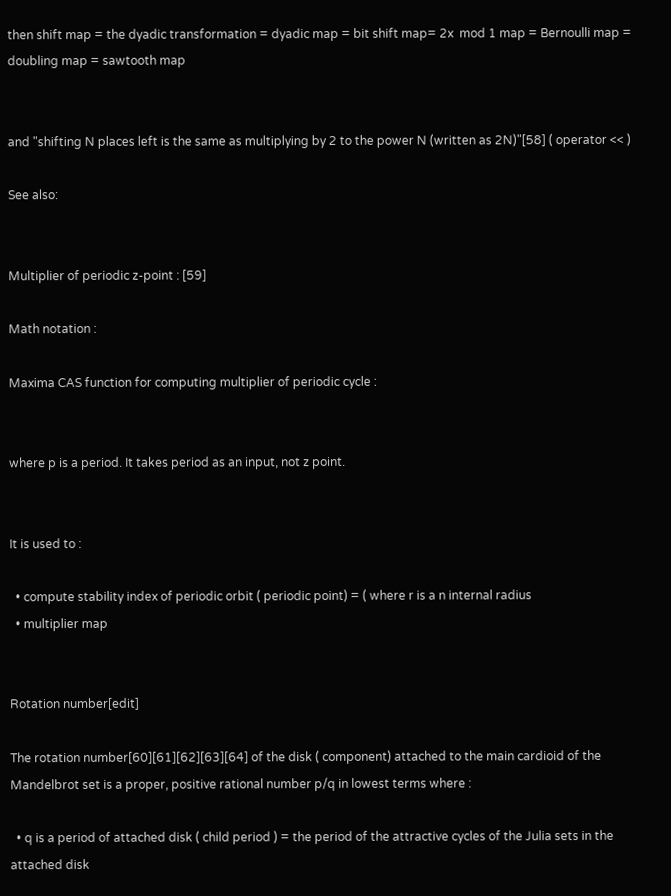then shift map = the dyadic transformation = dyadic map = bit shift map= 2x  mod 1 map = Bernoulli map = doubling map = sawtooth map


and "shifting N places left is the same as multiplying by 2 to the power N (written as 2N)"[58] ( operator << )

See also:


Multiplier of periodic z-point : [59]

Math notation :

Maxima CAS function for computing multiplier of periodic cycle :


where p is a period. It takes period as an input, not z point.


It is used to :

  • compute stability index of periodic orbit ( periodic point) = ( where r is a n internal radius
  • multiplier map


Rotation number[edit]

The rotation number[60][61][62][63][64] of the disk ( component) attached to the main cardioid of the Mandelbrot set is a proper, positive rational number p/q in lowest terms where :

  • q is a period of attached disk ( child period ) = the period of the attractive cycles of the Julia sets in the attached disk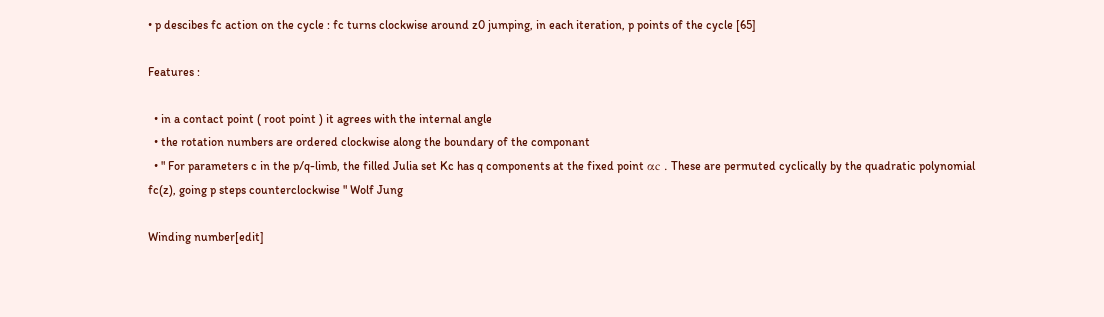• p descibes fc action on the cycle : fc turns clockwise around z0 jumping, in each iteration, p points of the cycle [65]

Features :

  • in a contact point ( root point ) it agrees with the internal angle
  • the rotation numbers are ordered clockwise along the boundary of the componant
  • " For parameters c in the p/q-limb, the filled Julia set Kc has q components at the fixed point αc . These are permuted cyclically by the quadratic polynomial fc(z), going p steps counterclockwise " Wolf Jung

Winding number[edit]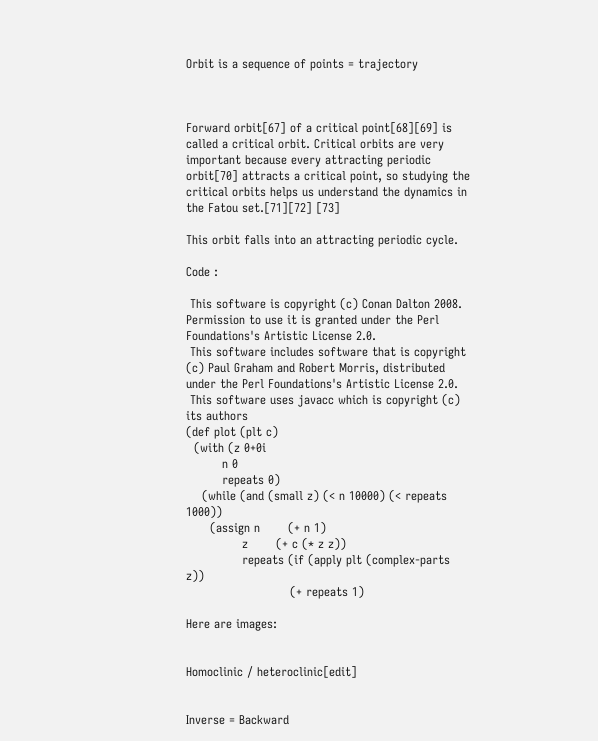Orbit is a sequence of points = trajectory



Forward orbit[67] of a critical point[68][69] is called a critical orbit. Critical orbits are very important because every attracting periodic orbit[70] attracts a critical point, so studying the critical orbits helps us understand the dynamics in the Fatou set.[71][72] [73]

This orbit falls into an attracting periodic cycle.

Code :

 This software is copyright (c) Conan Dalton 2008. Permission to use it is granted under the Perl Foundations's Artistic License 2.0.
 This software includes software that is copyright (c) Paul Graham and Robert Morris, distributed under the Perl Foundations's Artistic License 2.0.
 This software uses javacc which is copyright (c) its authors
(def plot (plt c)
  (with (z 0+0i
         n 0
         repeats 0)
    (while (and (small z) (< n 10000) (< repeats 1000))
      (assign n       (+ n 1)
              z       (+ c (* z z))
              repeats (if (apply plt (complex-parts z))
                          (+ repeats 1)

Here are images:


Homoclinic / heteroclinic[edit]


Inverse = Backward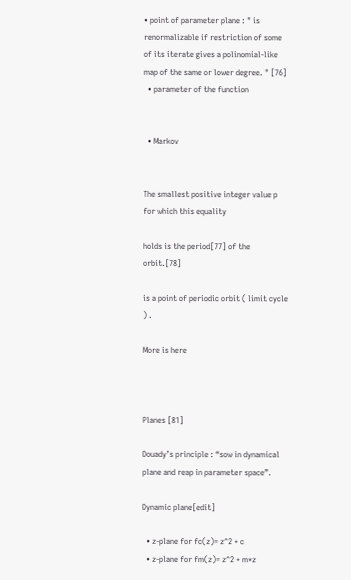• point of parameter plane : " is renormalizable if restriction of some of its iterate gives a polinomial-like map of the same or lower degree. " [76]
  • parameter of the function


  • Markov


The smallest positive integer value p for which this equality

holds is the period[77] of the orbit.[78]

is a point of periodic orbit ( limit cycle ) .

More is here



Planes [81]

Douady’s principle : “sow in dynamical plane and reap in parameter space”.

Dynamic plane[edit]

  • z-plane for fc(z)= z^2 + c
  • z-plane for fm(z)= z^2 + m*z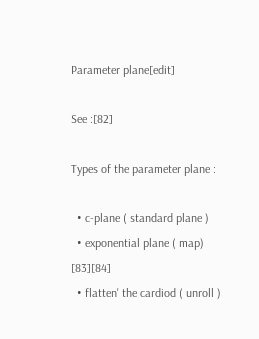Parameter plane[edit]

See :[82]

Types of the parameter plane :

  • c-plane ( standard plane )
  • exponential plane ( map) [83][84]
  • flatten' the cardiod ( unroll )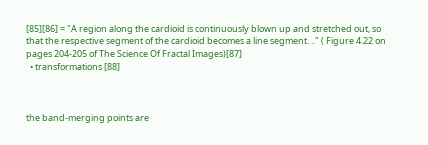[85][86] = "A region along the cardioid is continuously blown up and stretched out, so that the respective segment of the cardioid becomes a line segment. .." ( Figure 4.22 on pages 204-205 of The Science Of Fractal Images)[87]
  • transformations [88]



the band-merging points are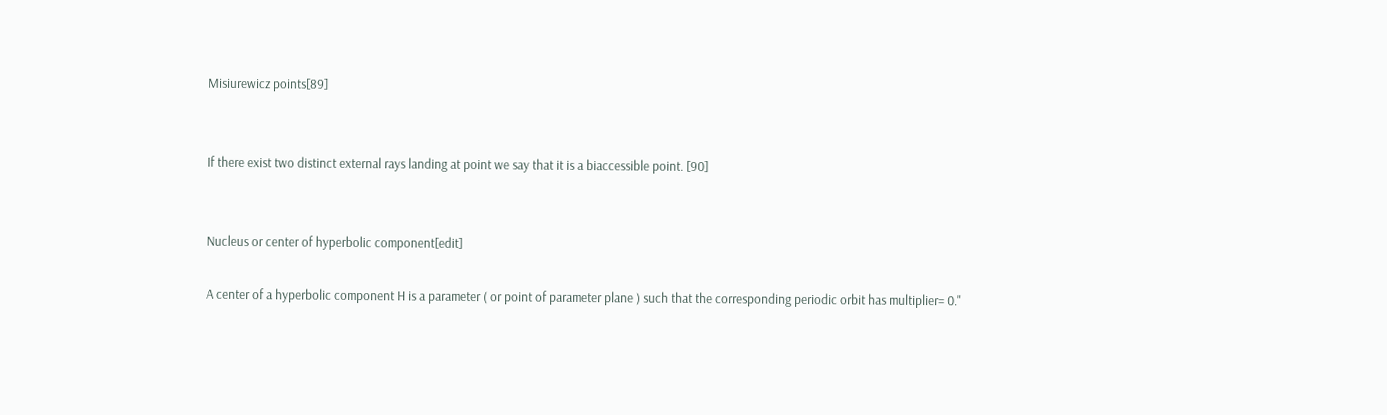Misiurewicz points[89]


If there exist two distinct external rays landing at point we say that it is a biaccessible point. [90]


Nucleus or center of hyperbolic component[edit]

A center of a hyperbolic component H is a parameter ( or point of parameter plane ) such that the corresponding periodic orbit has multiplier= 0."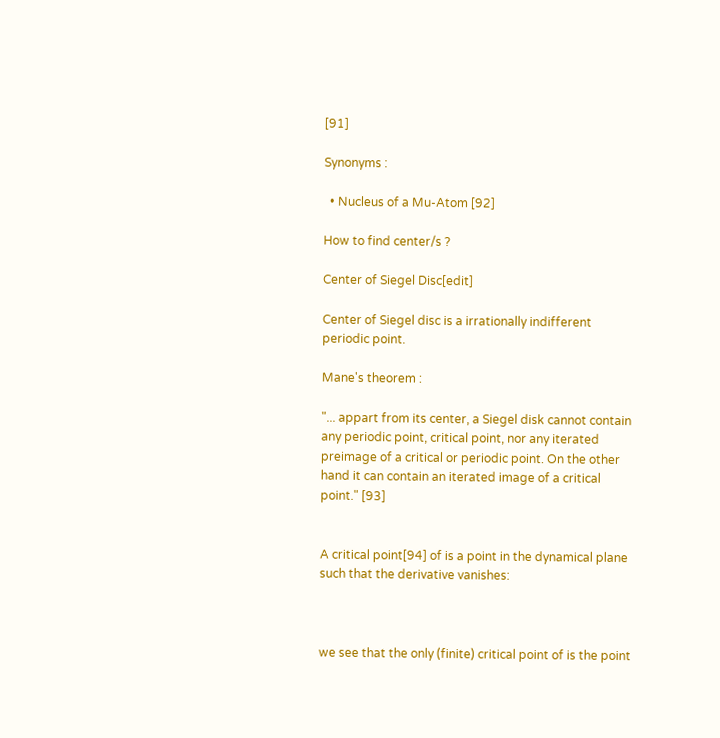[91]

Synonyms :

  • Nucleus of a Mu-Atom [92]

How to find center/s ?

Center of Siegel Disc[edit]

Center of Siegel disc is a irrationally indifferent periodic point.

Mane's theorem :

"... appart from its center, a Siegel disk cannot contain any periodic point, critical point, nor any iterated preimage of a critical or periodic point. On the other hand it can contain an iterated image of a critical point." [93]


A critical point[94] of is a point in the dynamical plane such that the derivative vanishes:



we see that the only (finite) critical point of is the point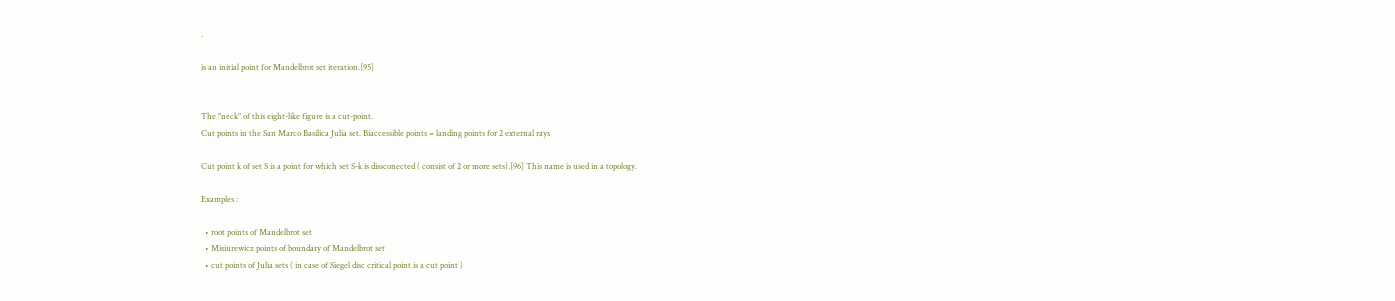.

is an initial point for Mandelbrot set iteration.[95]


The "neck" of this eight-like figure is a cut-point.
Cut points in the San Marco Basilica Julia set. Biaccessible points = landing points for 2 external rays

Cut point k of set S is a point for which set S-k is dissconected ( consist of 2 or more sets).[96] This name is used in a topology.

Examples :

  • root points of Mandelbrot set
  • Misiurewicz points of boundary of Mandelbrot set
  • cut points of Julia sets ( in case of Siegel disc critical point is a cut point )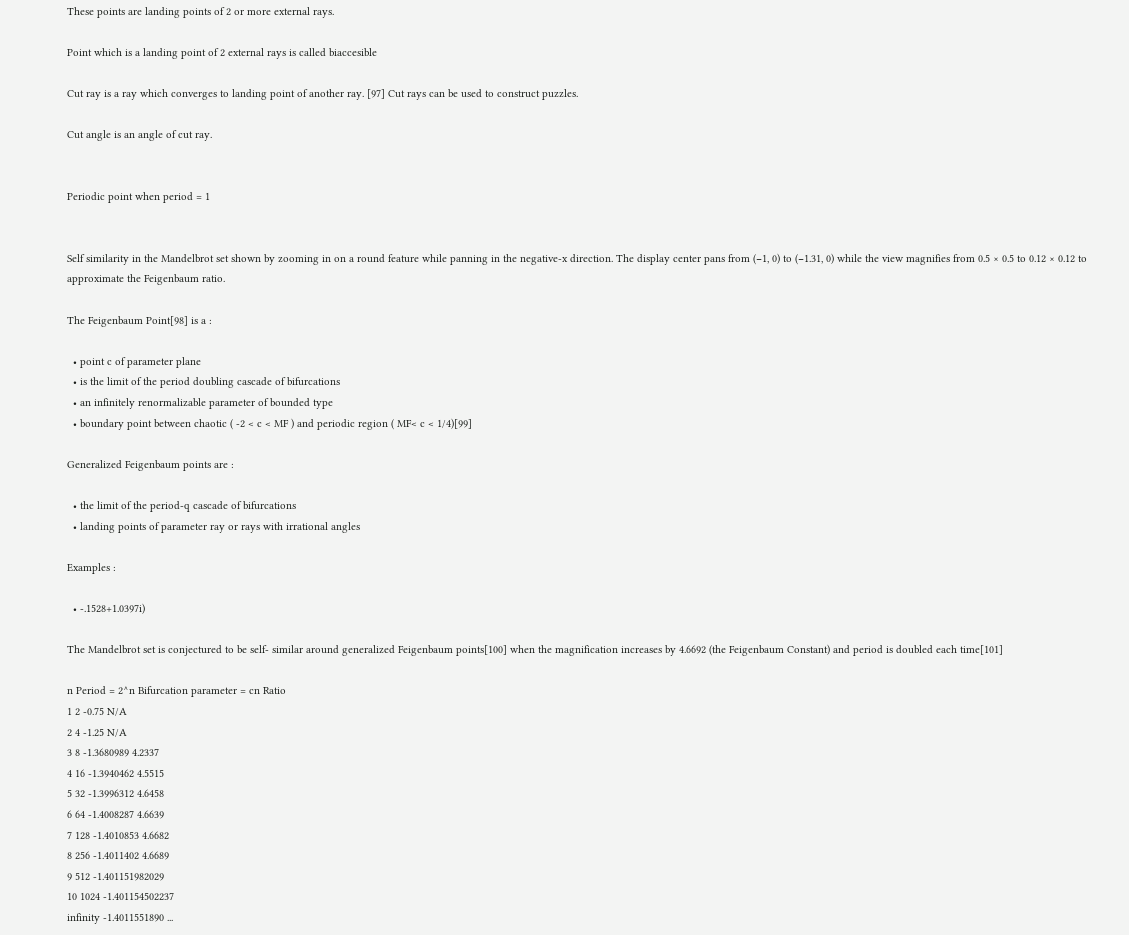These points are landing points of 2 or more external rays.

Point which is a landing point of 2 external rays is called biaccesible

Cut ray is a ray which converges to landing point of another ray. [97] Cut rays can be used to construct puzzles.

Cut angle is an angle of cut ray.


Periodic point when period = 1


Self similarity in the Mandelbrot set shown by zooming in on a round feature while panning in the negative-x direction. The display center pans from (−1, 0) to (−1.31, 0) while the view magnifies from 0.5 × 0.5 to 0.12 × 0.12 to approximate the Feigenbaum ratio.

The Feigenbaum Point[98] is a :

  • point c of parameter plane
  • is the limit of the period doubling cascade of bifurcations
  • an infinitely renormalizable parameter of bounded type
  • boundary point between chaotic ( -2 < c < MF ) and periodic region ( MF< c < 1/4)[99]

Generalized Feigenbaum points are :

  • the limit of the period-q cascade of bifurcations
  • landing points of parameter ray or rays with irrational angles

Examples :

  • -.1528+1.0397i)

The Mandelbrot set is conjectured to be self- similar around generalized Feigenbaum points[100] when the magnification increases by 4.6692 (the Feigenbaum Constant) and period is doubled each time[101]

n Period = 2^n Bifurcation parameter = cn Ratio
1 2 -0.75 N/A
2 4 -1.25 N/A
3 8 -1.3680989 4.2337
4 16 -1.3940462 4.5515
5 32 -1.3996312 4.6458
6 64 -1.4008287 4.6639
7 128 -1.4010853 4.6682
8 256 -1.4011402 4.6689
9 512 -1.401151982029
10 1024 -1.401154502237
infinity -1.4011551890 ...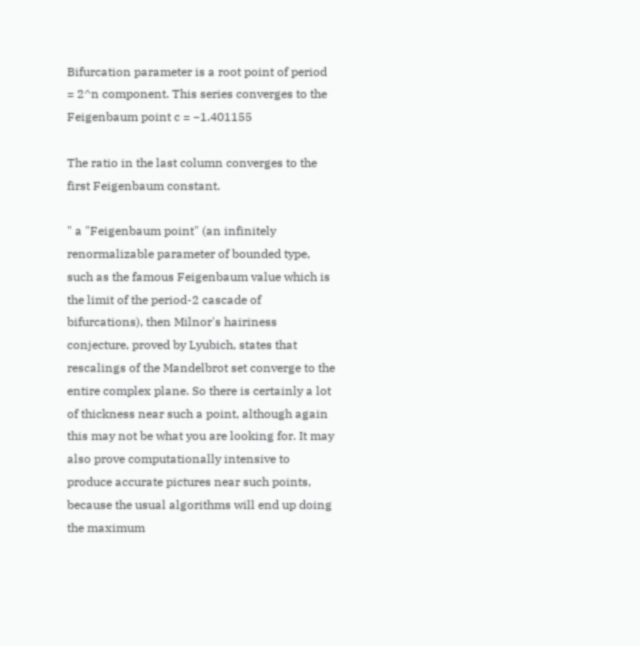Bifurcation parameter is a root point of period = 2^n component. This series converges to the Feigenbaum point c = −1.401155

The ratio in the last column converges to the first Feigenbaum constant.

" a "Feigenbaum point" (an infinitely renormalizable parameter of bounded type, such as the famous Feigenbaum value which is the limit of the period-2 cascade of bifurcations), then Milnor's hairiness conjecture, proved by Lyubich, states that rescalings of the Mandelbrot set converge to the entire complex plane. So there is certainly a lot of thickness near such a point, although again this may not be what you are looking for. It may also prove computationally intensive to produce accurate pictures near such points, because the usual algorithms will end up doing the maximum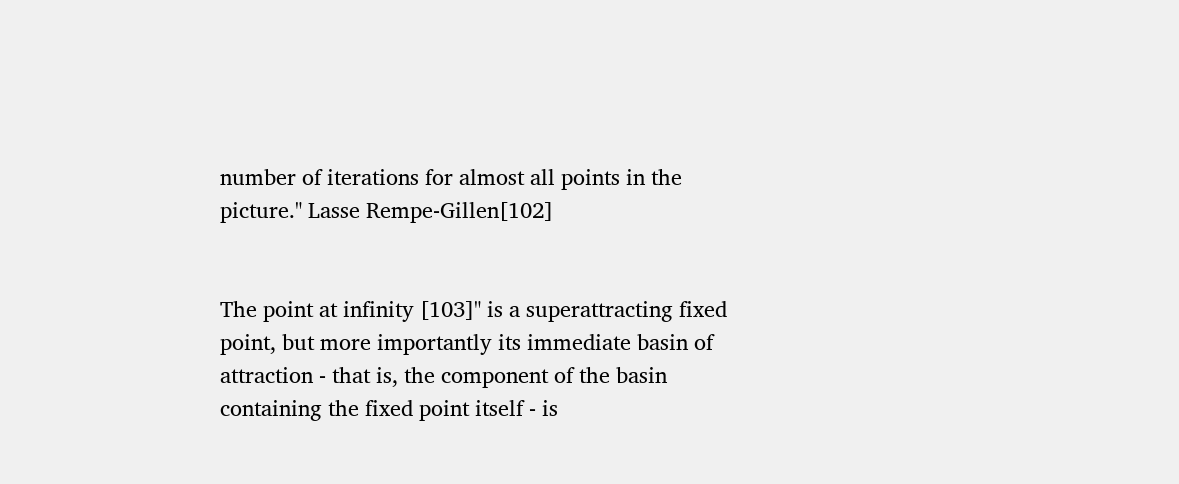number of iterations for almost all points in the picture." Lasse Rempe-Gillen[102]


The point at infinity [103]" is a superattracting fixed point, but more importantly its immediate basin of attraction - that is, the component of the basin containing the fixed point itself - is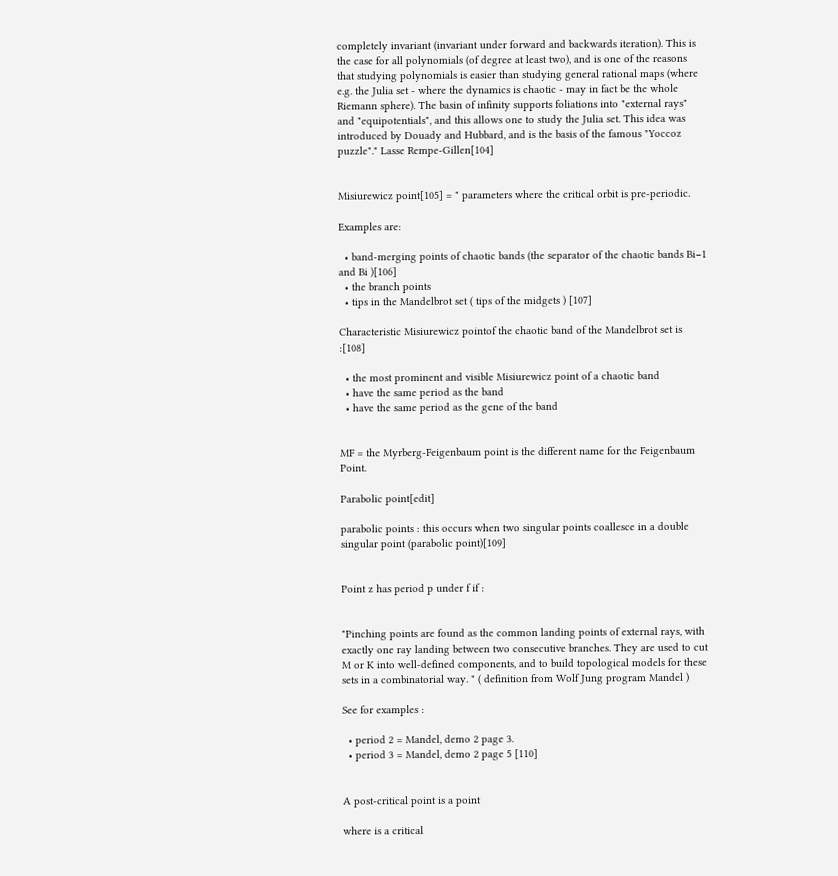completely invariant (invariant under forward and backwards iteration). This is the case for all polynomials (of degree at least two), and is one of the reasons that studying polynomials is easier than studying general rational maps (where e.g. the Julia set - where the dynamics is chaotic - may in fact be the whole Riemann sphere). The basin of infinity supports foliations into "external rays" and "equipotentials", and this allows one to study the Julia set. This idea was introduced by Douady and Hubbard, and is the basis of the famous "Yoccoz puzzle"." Lasse Rempe-Gillen[104]


Misiurewicz point[105] = " parameters where the critical orbit is pre-periodic.

Examples are:

  • band-merging points of chaotic bands (the separator of the chaotic bands Bi−1 and Bi )[106]
  • the branch points
  • tips in the Mandelbrot set ( tips of the midgets ) [107]

Characteristic Misiurewicz pointof the chaotic band of the Mandelbrot set is :[108]

  • the most prominent and visible Misiurewicz point of a chaotic band
  • have the same period as the band
  • have the same period as the gene of the band


MF = the Myrberg-Feigenbaum point is the different name for the Feigenbaum Point.

Parabolic point[edit]

parabolic points : this occurs when two singular points coallesce in a double singular point (parabolic point)[109]


Point z has period p under f if :


"Pinching points are found as the common landing points of external rays, with exactly one ray landing between two consecutive branches. They are used to cut M or K into well-defined components, and to build topological models for these sets in a combinatorial way. " ( definition from Wolf Jung program Mandel )

See for examples :

  • period 2 = Mandel, demo 2 page 3.
  • period 3 = Mandel, demo 2 page 5 [110]


A post-critical point is a point

where is a critical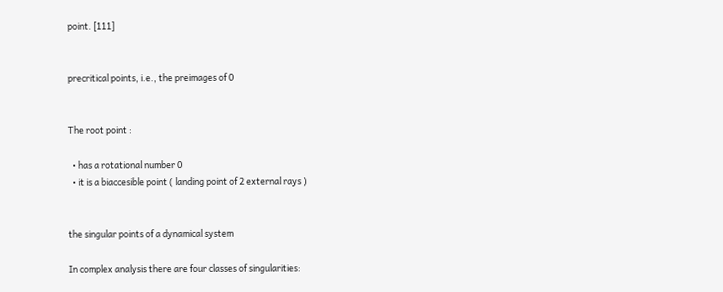point. [111]


precritical points, i.e., the preimages of 0


The root point :

  • has a rotational number 0
  • it is a biaccesible point ( landing point of 2 external rays )


the singular points of a dynamical system

In complex analysis there are four classes of singularities: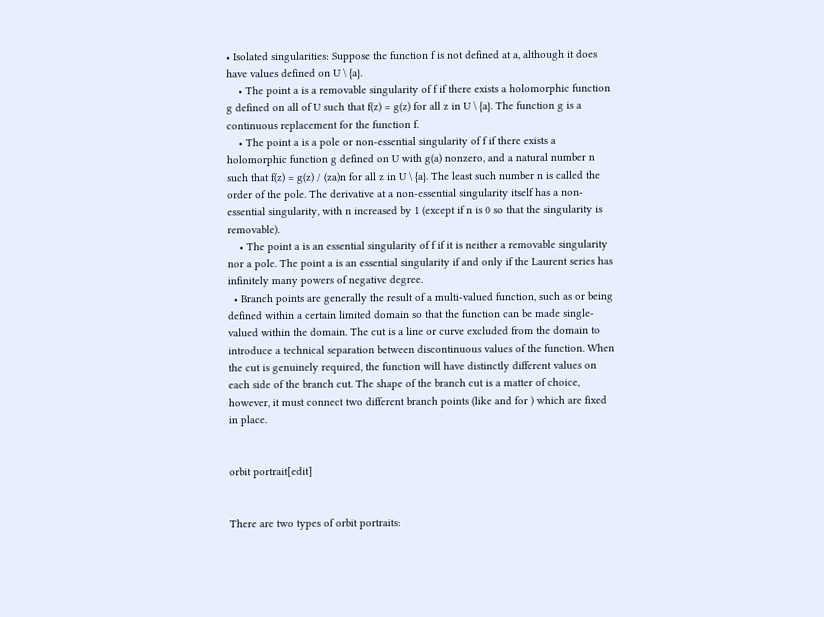• Isolated singularities: Suppose the function f is not defined at a, although it does have values defined on U \ {a}.
    • The point a is a removable singularity of f if there exists a holomorphic function g defined on all of U such that f(z) = g(z) for all z in U \ {a}. The function g is a continuous replacement for the function f.
    • The point a is a pole or non-essential singularity of f if there exists a holomorphic function g defined on U with g(a) nonzero, and a natural number n such that f(z) = g(z) / (za)n for all z in U \ {a}. The least such number n is called the order of the pole. The derivative at a non-essential singularity itself has a non-essential singularity, with n increased by 1 (except if n is 0 so that the singularity is removable).
    • The point a is an essential singularity of f if it is neither a removable singularity nor a pole. The point a is an essential singularity if and only if the Laurent series has infinitely many powers of negative degree.
  • Branch points are generally the result of a multi-valued function, such as or being defined within a certain limited domain so that the function can be made single-valued within the domain. The cut is a line or curve excluded from the domain to introduce a technical separation between discontinuous values of the function. When the cut is genuinely required, the function will have distinctly different values on each side of the branch cut. The shape of the branch cut is a matter of choice, however, it must connect two different branch points (like and for ) which are fixed in place.


orbit portrait[edit]


There are two types of orbit portraits: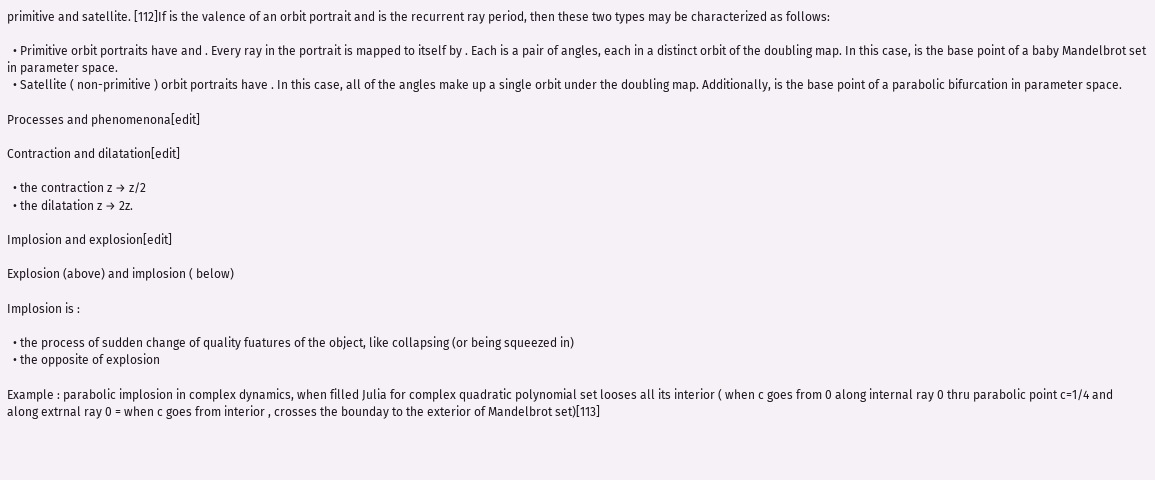primitive and satellite. [112]If is the valence of an orbit portrait and is the recurrent ray period, then these two types may be characterized as follows:

  • Primitive orbit portraits have and . Every ray in the portrait is mapped to itself by . Each is a pair of angles, each in a distinct orbit of the doubling map. In this case, is the base point of a baby Mandelbrot set in parameter space.
  • Satellite ( non-primitive ) orbit portraits have . In this case, all of the angles make up a single orbit under the doubling map. Additionally, is the base point of a parabolic bifurcation in parameter space.

Processes and phenomenona[edit]

Contraction and dilatation[edit]

  • the contraction z → z/2
  • the dilatation z → 2z.

Implosion and explosion[edit]

Explosion (above) and implosion ( below)

Implosion is :

  • the process of sudden change of quality fuatures of the object, like collapsing (or being squeezed in)
  • the opposite of explosion

Example : parabolic implosion in complex dynamics, when filled Julia for complex quadratic polynomial set looses all its interior ( when c goes from 0 along internal ray 0 thru parabolic point c=1/4 and along extrnal ray 0 = when c goes from interior , crosses the bounday to the exterior of Mandelbrot set)[113]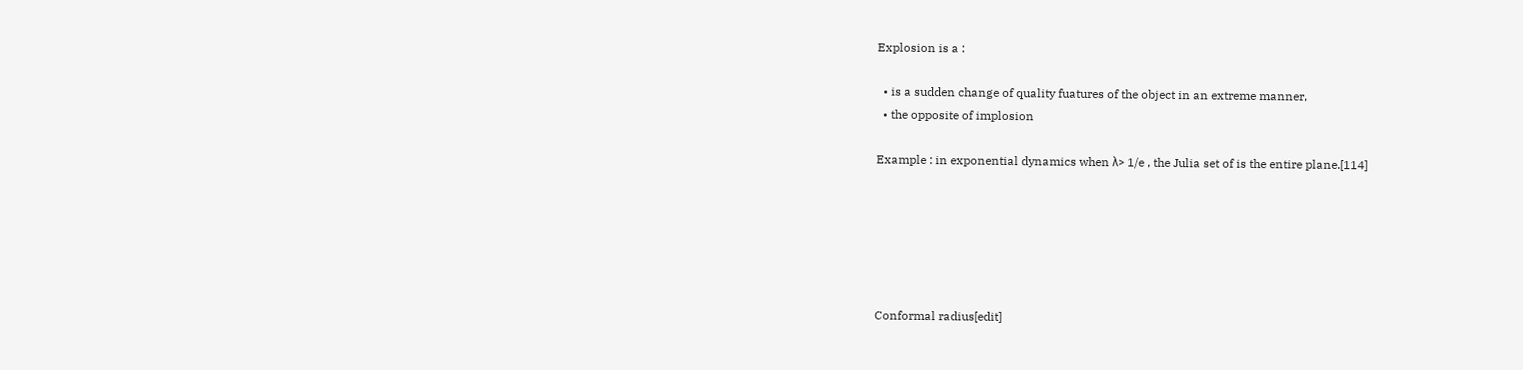Explosion is a :

  • is a sudden change of quality fuatures of the object in an extreme manner,
  • the opposite of implosion

Example : in exponential dynamics when λ> 1/e , the Julia set of is the entire plane.[114]






Conformal radius[edit]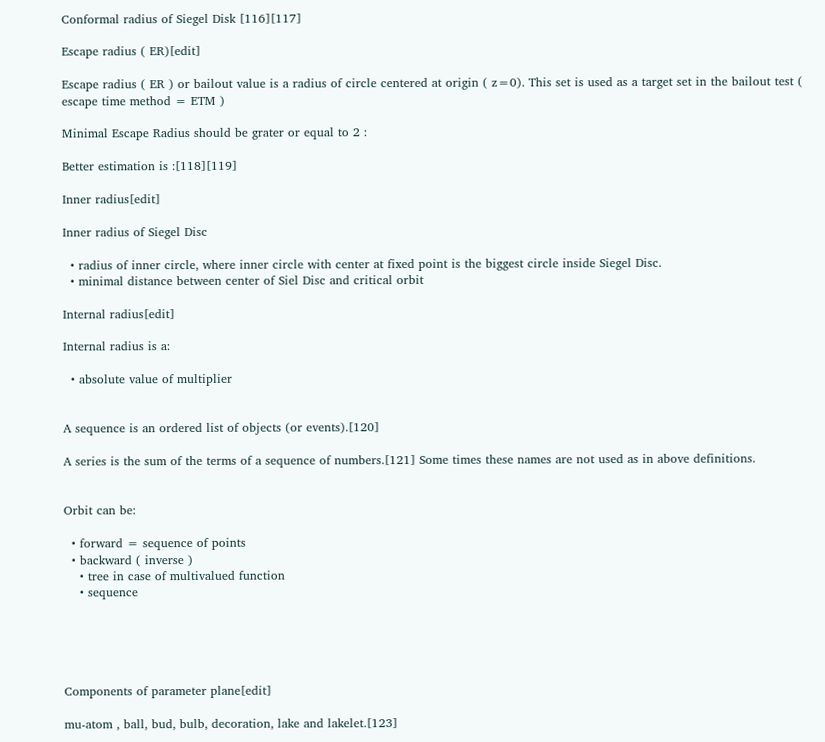Conformal radius of Siegel Disk [116][117]

Escape radius ( ER)[edit]

Escape radius ( ER ) or bailout value is a radius of circle centered at origin ( z=0). This set is used as a target set in the bailout test ( escape time method = ETM )

Minimal Escape Radius should be grater or equal to 2 :

Better estimation is :[118][119]

Inner radius[edit]

Inner radius of Siegel Disc

  • radius of inner circle, where inner circle with center at fixed point is the biggest circle inside Siegel Disc.
  • minimal distance between center of Siel Disc and critical orbit

Internal radius[edit]

Internal radius is a:

  • absolute value of multiplier


A sequence is an ordered list of objects (or events).[120]

A series is the sum of the terms of a sequence of numbers.[121] Some times these names are not used as in above definitions.


Orbit can be:

  • forward = sequence of points
  • backward ( inverse )
    • tree in case of multivalued function
    • sequence





Components of parameter plane[edit]

mu-atom , ball, bud, bulb, decoration, lake and lakelet.[123]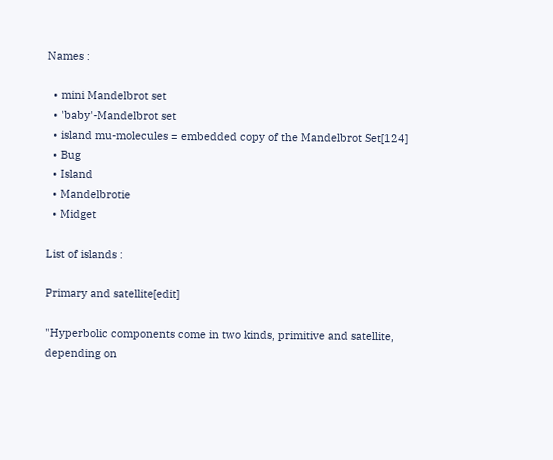Names :

  • mini Mandelbrot set
  • 'baby'-Mandelbrot set
  • island mu-molecules = embedded copy of the Mandelbrot Set[124]
  • Bug
  • Island
  • Mandelbrotie
  • Midget

List of islands :

Primary and satellite[edit]

"Hyperbolic components come in two kinds, primitive and satellite, depending on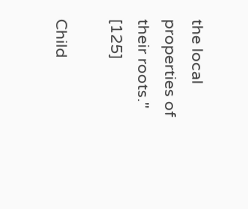the local properties of their roots." [125]

Child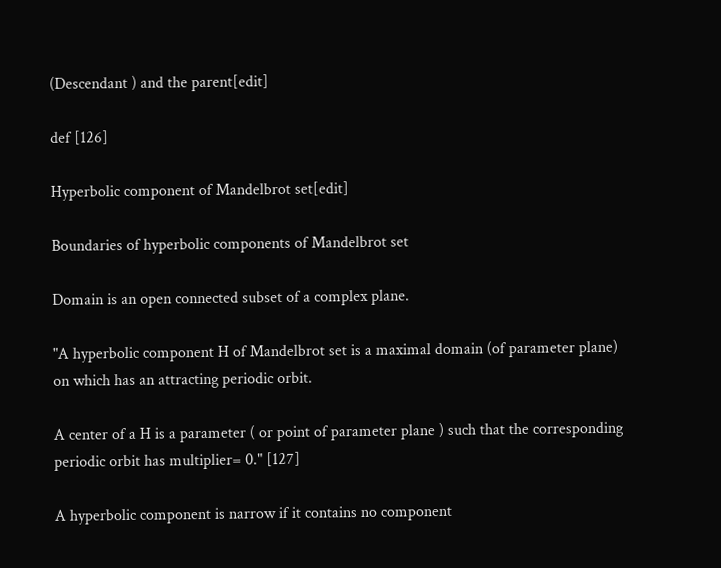(Descendant ) and the parent[edit]

def [126]

Hyperbolic component of Mandelbrot set[edit]

Boundaries of hyperbolic components of Mandelbrot set

Domain is an open connected subset of a complex plane.

"A hyperbolic component H of Mandelbrot set is a maximal domain (of parameter plane) on which has an attracting periodic orbit.

A center of a H is a parameter ( or point of parameter plane ) such that the corresponding periodic orbit has multiplier= 0." [127]

A hyperbolic component is narrow if it contains no component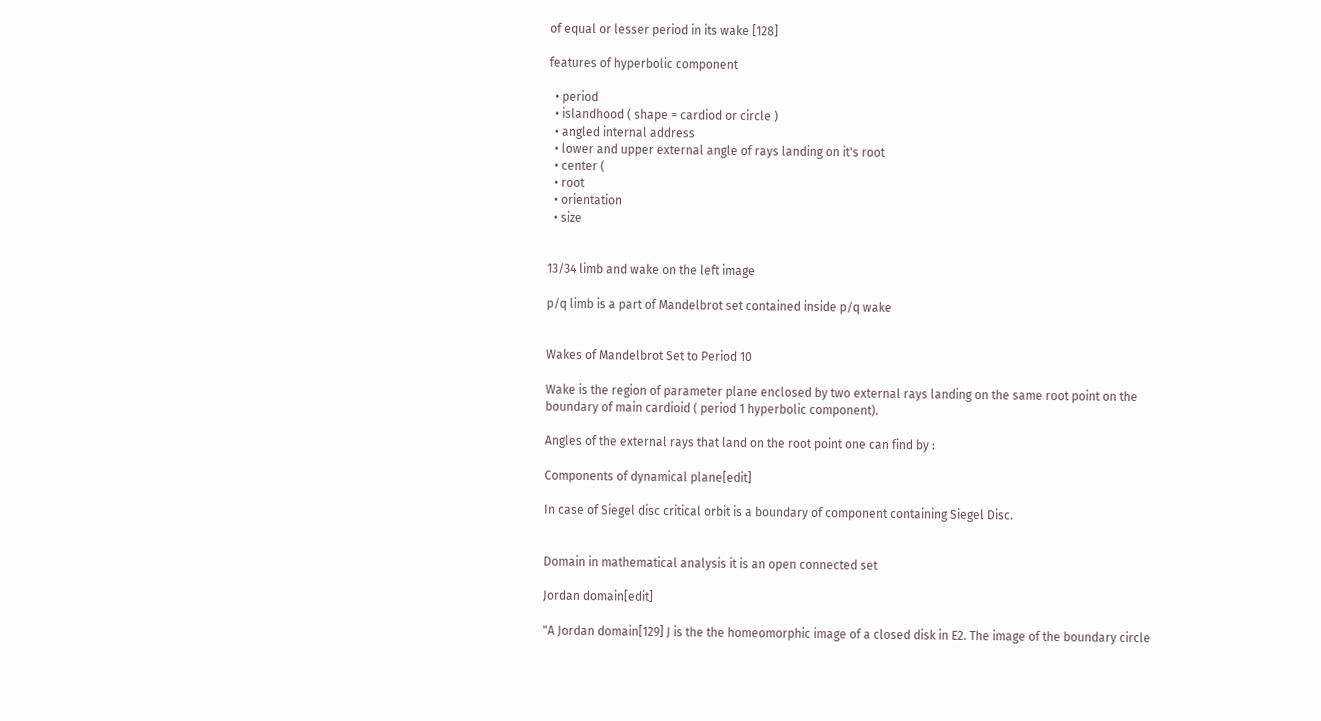of equal or lesser period in its wake [128]

features of hyperbolic component

  • period
  • islandhood ( shape = cardiod or circle )
  • angled internal address
  • lower and upper external angle of rays landing on it's root
  • center (
  • root
  • orientation
  • size


13/34 limb and wake on the left image

p/q limb is a part of Mandelbrot set contained inside p/q wake


Wakes of Mandelbrot Set to Period 10

Wake is the region of parameter plane enclosed by two external rays landing on the same root point on the boundary of main cardioid ( period 1 hyperbolic component).

Angles of the external rays that land on the root point one can find by :

Components of dynamical plane[edit]

In case of Siegel disc critical orbit is a boundary of component containing Siegel Disc.


Domain in mathematical analysis it is an open connected set

Jordan domain[edit]

"A Jordan domain[129] J is the the homeomorphic image of a closed disk in E2. The image of the boundary circle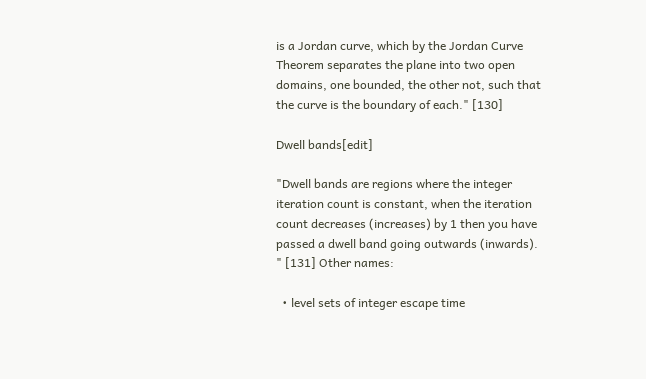is a Jordan curve, which by the Jordan Curve Theorem separates the plane into two open domains, one bounded, the other not, such that the curve is the boundary of each." [130]

Dwell bands[edit]

"Dwell bands are regions where the integer iteration count is constant, when the iteration count decreases (increases) by 1 then you have passed a dwell band going outwards (inwards). " [131] Other names:

  • level sets of integer escape time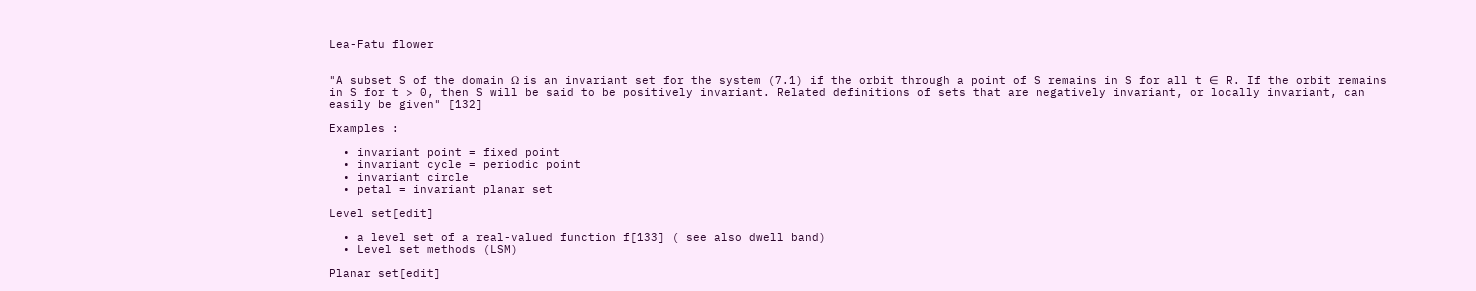Lea-Fatu flower


"A subset S of the domain Ω is an invariant set for the system (7.1) if the orbit through a point of S remains in S for all t ∈ R. If the orbit remains in S for t > 0, then S will be said to be positively invariant. Related definitions of sets that are negatively invariant, or locally invariant, can easily be given" [132]

Examples :

  • invariant point = fixed point
  • invariant cycle = periodic point
  • invariant circle
  • petal = invariant planar set

Level set[edit]

  • a level set of a real-valued function f[133] ( see also dwell band)
  • Level set methods (LSM)

Planar set[edit]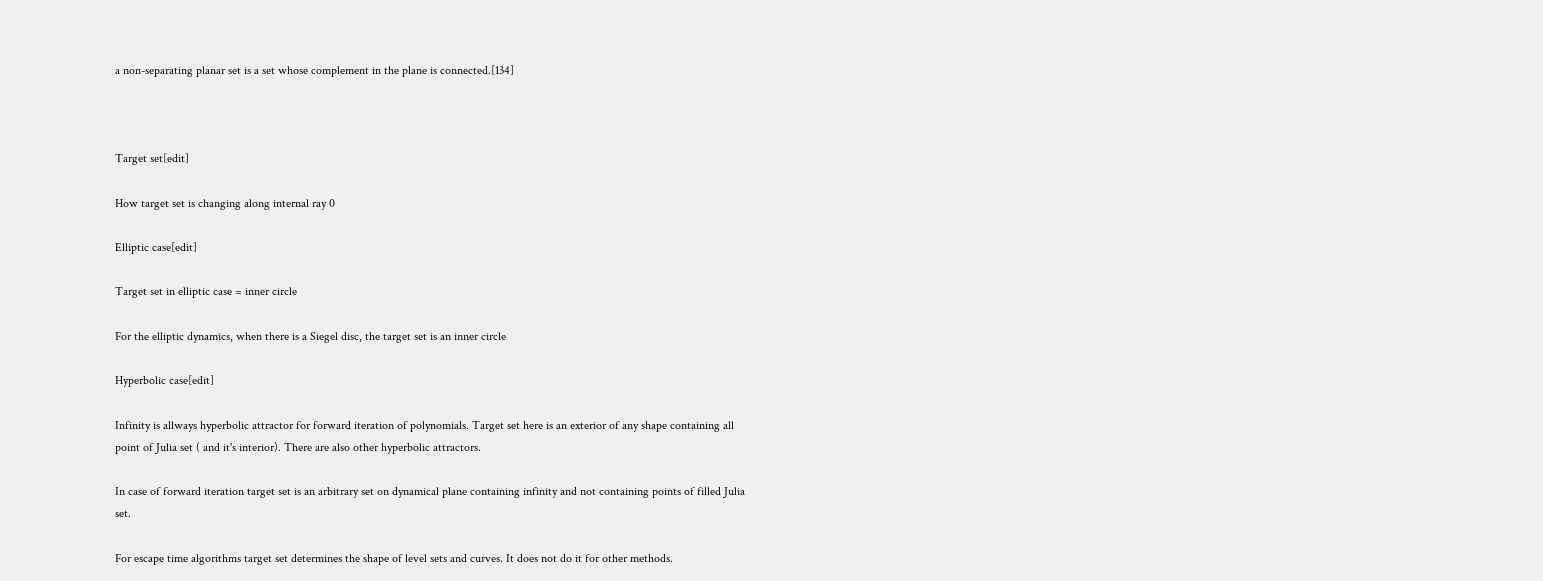a non-separating planar set is a set whose complement in the plane is connected.[134]



Target set[edit]

How target set is changing along internal ray 0

Elliptic case[edit]

Target set in elliptic case = inner circle

For the elliptic dynamics, when there is a Siegel disc, the target set is an inner circle

Hyperbolic case[edit]

Infinity is allways hyperbolic attractor for forward iteration of polynomials. Target set here is an exterior of any shape containing all point of Julia set ( and it's interior). There are also other hyperbolic attractors.

In case of forward iteration target set is an arbitrary set on dynamical plane containing infinity and not containing points of filled Julia set.

For escape time algorithms target set determines the shape of level sets and curves. It does not do it for other methods.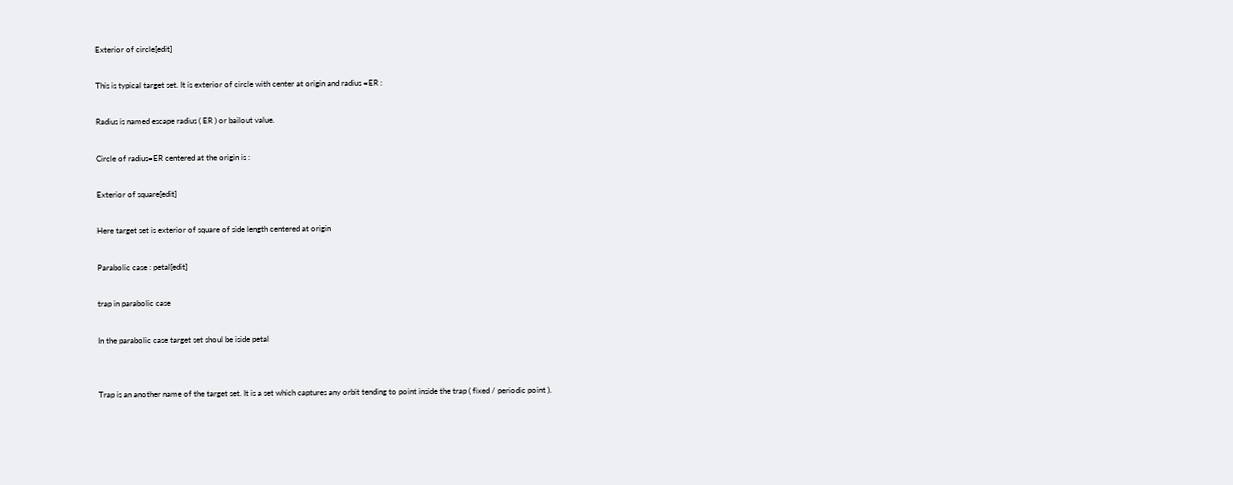Exterior of circle[edit]

This is typical target set. It is exterior of circle with center at origin and radius =ER :

Radius is named escape radius ( ER ) or bailout value.

Circle of radius=ER centered at the origin is :

Exterior of square[edit]

Here target set is exterior of square of side length centered at origin

Parabolic case : petal[edit]

trap in parabolic case

In the parabolic case target set shoul be iside petal


Trap is an another name of the target set. It is a set which captures any orbit tending to point inside the trap ( fixed / periodic point ).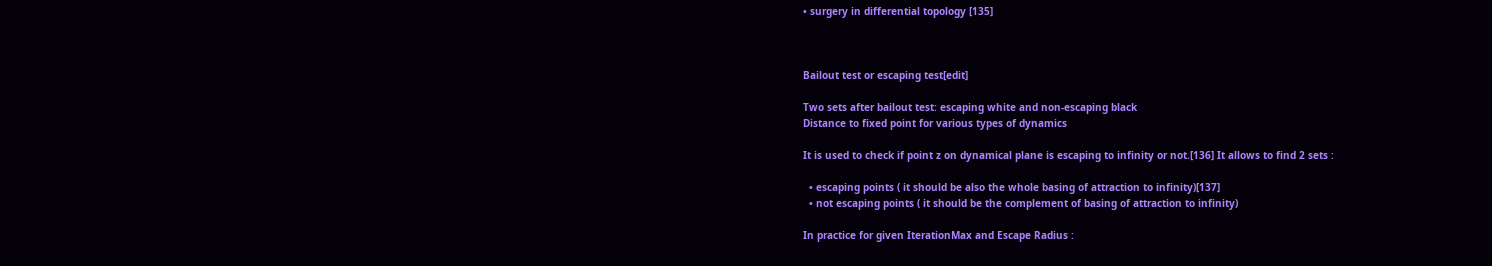• surgery in differential topology [135]



Bailout test or escaping test[edit]

Two sets after bailout test: escaping white and non-escaping black
Distance to fixed point for various types of dynamics

It is used to check if point z on dynamical plane is escaping to infinity or not.[136] It allows to find 2 sets :

  • escaping points ( it should be also the whole basing of attraction to infinity)[137]
  • not escaping points ( it should be the complement of basing of attraction to infinity)

In practice for given IterationMax and Escape Radius :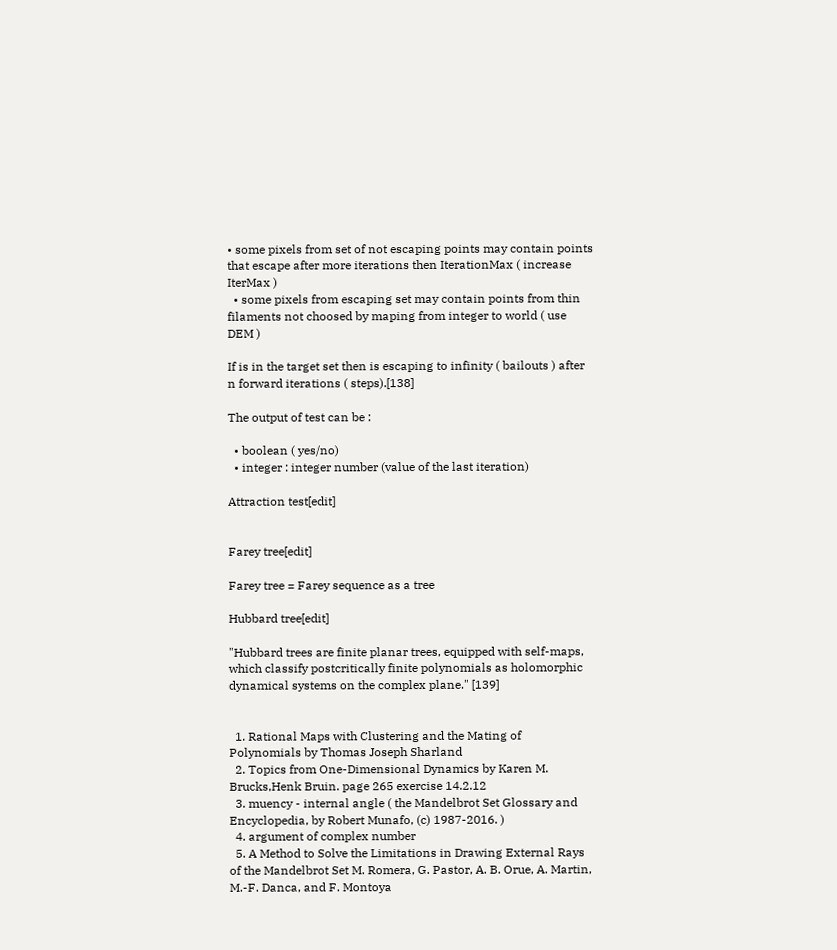• some pixels from set of not escaping points may contain points that escape after more iterations then IterationMax ( increase IterMax )
  • some pixels from escaping set may contain points from thin filaments not choosed by maping from integer to world ( use DEM )

If is in the target set then is escaping to infinity ( bailouts ) after n forward iterations ( steps).[138]

The output of test can be :

  • boolean ( yes/no)
  • integer : integer number (value of the last iteration)

Attraction test[edit]


Farey tree[edit]

Farey tree = Farey sequence as a tree

Hubbard tree[edit]

"Hubbard trees are finite planar trees, equipped with self-maps, which classify postcritically finite polynomials as holomorphic dynamical systems on the complex plane." [139]


  1. Rational Maps with Clustering and the Mating of Polynomials by Thomas Joseph Sharland
  2. Topics from One-Dimensional Dynamics by Karen M. Brucks,Henk Bruin. page 265 exercise 14.2.12
  3. muency - internal angle ( the Mandelbrot Set Glossary and Encyclopedia, by Robert Munafo, (c) 1987-2016. )
  4. argument of complex number
  5. A Method to Solve the Limitations in Drawing External Rays of the Mandelbrot Set M. Romera, G. Pastor, A. B. Orue, A. Martin, M.-F. Danca, and F. Montoya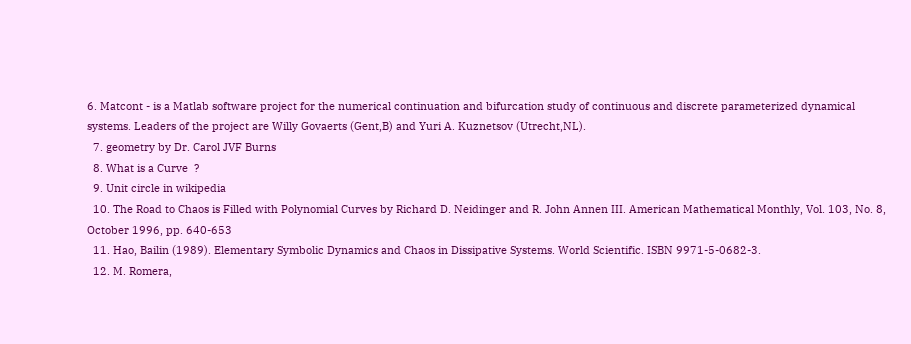6. Matcont - is a Matlab software project for the numerical continuation and bifurcation study of continuous and discrete parameterized dynamical systems. Leaders of the project are Willy Govaerts (Gent,B) and Yuri A. Kuznetsov (Utrecht,NL).
  7. geometry by Dr. Carol JVF Burns
  8. What is a Curve  ?
  9. Unit circle in wikipedia
  10. The Road to Chaos is Filled with Polynomial Curves by Richard D. Neidinger and R. John Annen III. American Mathematical Monthly, Vol. 103, No. 8, October 1996, pp. 640-653
  11. Hao, Bailin (1989). Elementary Symbolic Dynamics and Chaos in Dissipative Systems. World Scientific. ISBN 9971-5-0682-3.
  12. M. Romera,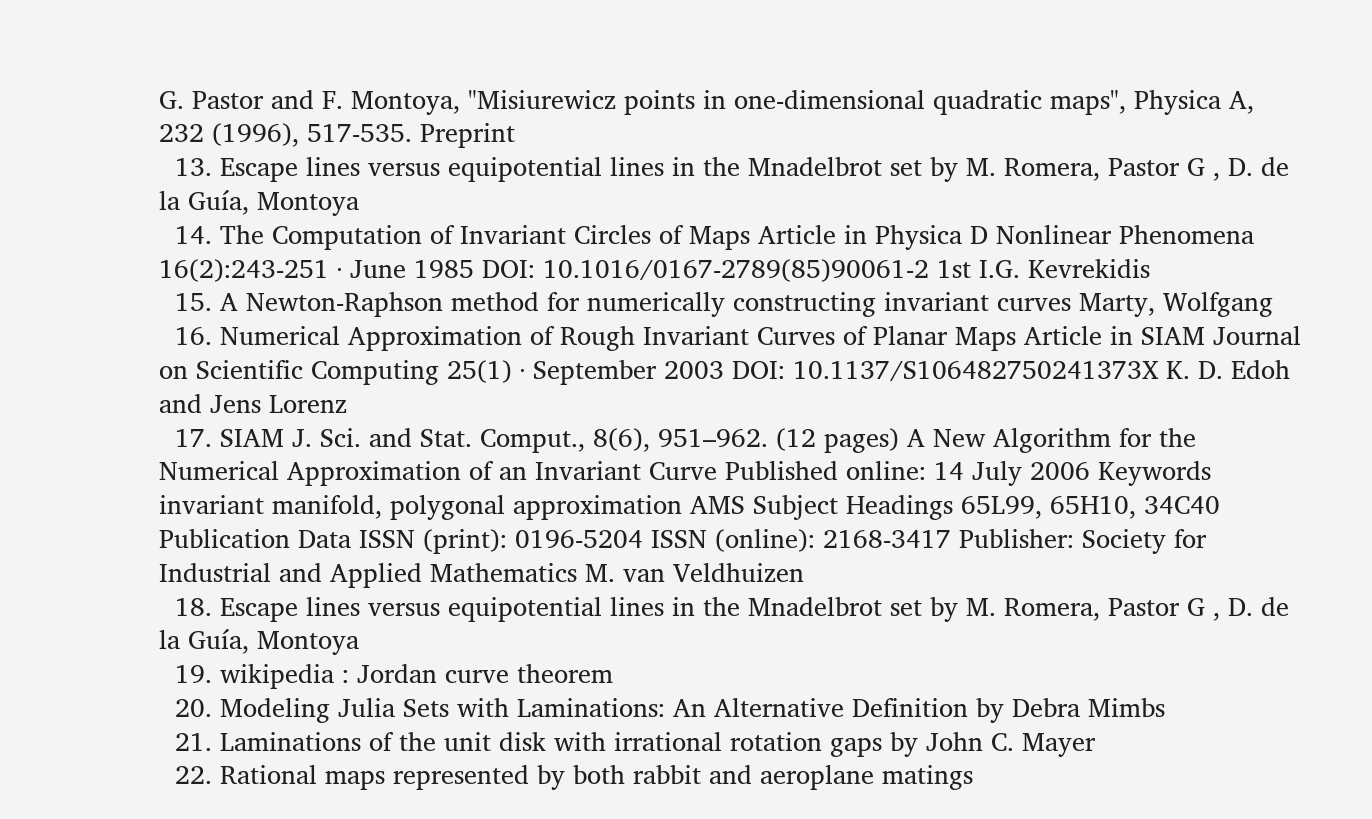G. Pastor and F. Montoya, "Misiurewicz points in one-dimensional quadratic maps", Physica A, 232 (1996), 517-535. Preprint
  13. Escape lines versus equipotential lines in the Mnadelbrot set by M. Romera, Pastor G , D. de la Guía, Montoya
  14. The Computation of Invariant Circles of Maps Article in Physica D Nonlinear Phenomena 16(2):243-251 · June 1985 DOI: 10.1016/0167-2789(85)90061-2 1st I.G. Kevrekidis
  15. A Newton-Raphson method for numerically constructing invariant curves Marty, Wolfgang
  16. Numerical Approximation of Rough Invariant Curves of Planar Maps Article in SIAM Journal on Scientific Computing 25(1) · September 2003 DOI: 10.1137/S106482750241373X K. D. Edoh and Jens Lorenz
  17. SIAM J. Sci. and Stat. Comput., 8(6), 951–962. (12 pages) A New Algorithm for the Numerical Approximation of an Invariant Curve Published online: 14 July 2006 Keywords invariant manifold, polygonal approximation AMS Subject Headings 65L99, 65H10, 34C40 Publication Data ISSN (print): 0196-5204 ISSN (online): 2168-3417 Publisher: Society for Industrial and Applied Mathematics M. van Veldhuizen
  18. Escape lines versus equipotential lines in the Mnadelbrot set by M. Romera, Pastor G , D. de la Guía, Montoya
  19. wikipedia : Jordan curve theorem
  20. Modeling Julia Sets with Laminations: An Alternative Definition by Debra Mimbs
  21. Laminations of the unit disk with irrational rotation gaps by John C. Mayer
  22. Rational maps represented by both rabbit and aeroplane matings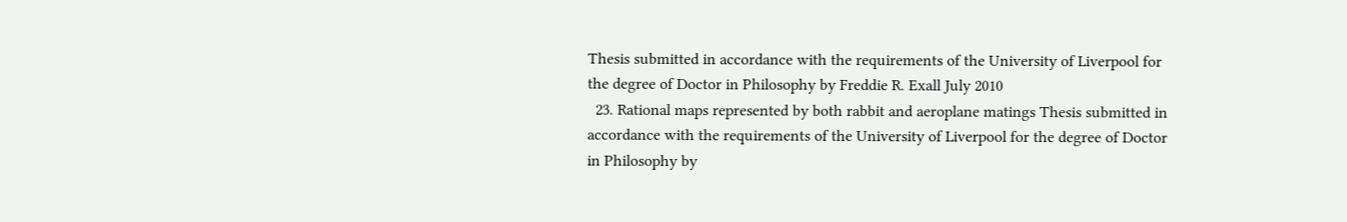Thesis submitted in accordance with the requirements of the University of Liverpool for the degree of Doctor in Philosophy by Freddie R. Exall July 2010
  23. Rational maps represented by both rabbit and aeroplane matings Thesis submitted in accordance with the requirements of the University of Liverpool for the degree of Doctor in Philosophy by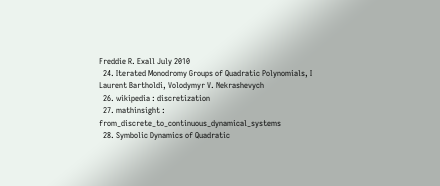Freddie R. Exall July 2010
  24. Iterated Monodromy Groups of Quadratic Polynomials, I Laurent Bartholdi, Volodymyr V. Nekrashevych
  26. wikipedia : discretization
  27. mathinsight : from_discrete_to_continuous_dynamical_systems
  28. Symbolic Dynamics of Quadratic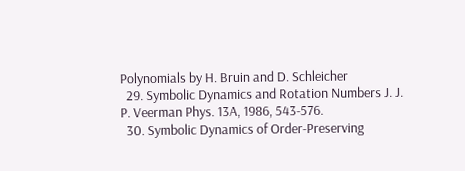Polynomials by H. Bruin and D. Schleicher
  29. Symbolic Dynamics and Rotation Numbers J. J. P. Veerman Phys. 13A, 1986, 543-576.
  30. Symbolic Dynamics of Order-Preserving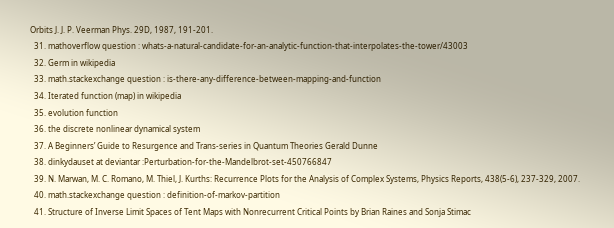Orbits J. J. P. Veerman Phys. 29D, 1987, 191-201.
  31. mathoverflow question : whats-a-natural-candidate-for-an-analytic-function-that-interpolates-the-tower/43003
  32. Germ in wikipedia
  33. math.stackexchange question : is-there-any-difference-between-mapping-and-function
  34. Iterated function (map) in wikipedia
  35. evolution function
  36. the discrete nonlinear dynamical system
  37. A Beginners’ Guide to Resurgence and Trans-series in Quantum Theories Gerald Dunne
  38. dinkydauset at deviantar :Perturbation-for-the-Mandelbrot-set-450766847
  39. N. Marwan, M. C. Romano, M. Thiel, J. Kurths: Recurrence Plots for the Analysis of Complex Systems, Physics Reports, 438(5-6), 237-329, 2007.
  40. math.stackexchange question : definition-of-markov-partition
  41. Structure of Inverse Limit Spaces of Tent Maps with Nonrecurrent Critical Points by Brian Raines and Sonja Stimac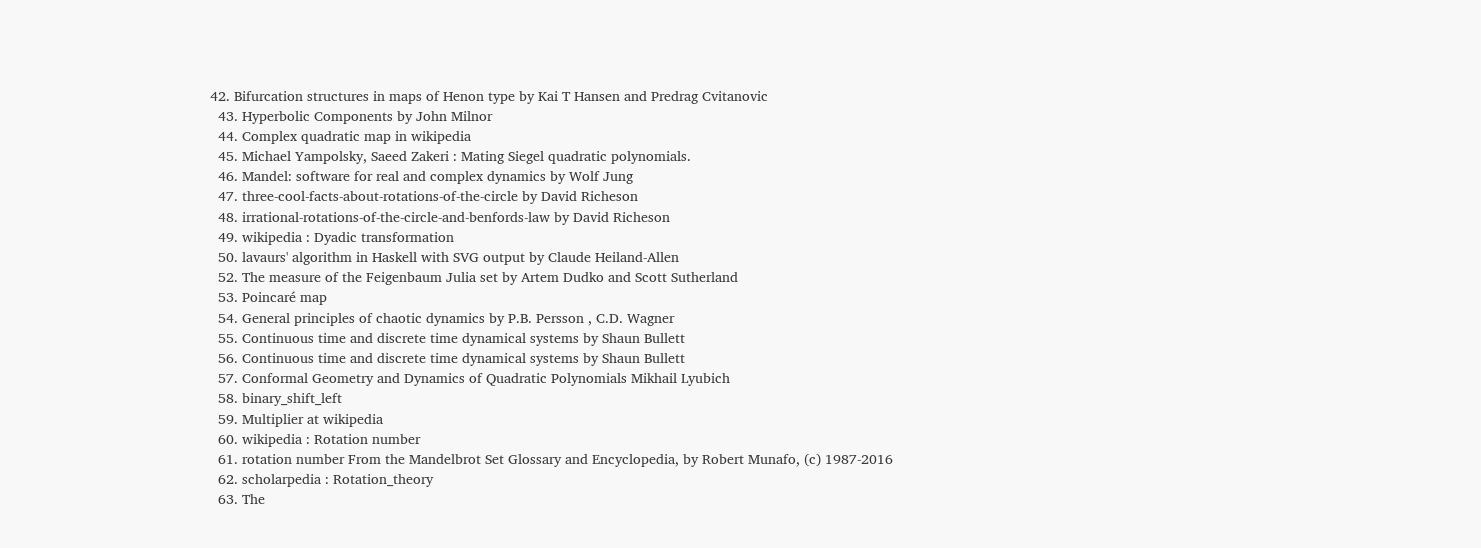42. Bifurcation structures in maps of Henon type by Kai T Hansen and Predrag Cvitanovic
  43. Hyperbolic Components by John Milnor
  44. Complex quadratic map in wikipedia
  45. Michael Yampolsky, Saeed Zakeri : Mating Siegel quadratic polynomials.
  46. Mandel: software for real and complex dynamics by Wolf Jung
  47. three-cool-facts-about-rotations-of-the-circle by David Richeson
  48. irrational-rotations-of-the-circle-and-benfords-law by David Richeson
  49. wikipedia : Dyadic transformation
  50. lavaurs' algorithm in Haskell with SVG output by Claude Heiland-Allen
  52. The measure of the Feigenbaum Julia set by Artem Dudko and Scott Sutherland
  53. Poincaré map
  54. General principles of chaotic dynamics by P.B. Persson , C.D. Wagner
  55. Continuous time and discrete time dynamical systems by Shaun Bullett
  56. Continuous time and discrete time dynamical systems by Shaun Bullett
  57. Conformal Geometry and Dynamics of Quadratic Polynomials Mikhail Lyubich
  58. binary_shift_left
  59. Multiplier at wikipedia
  60. wikipedia : Rotation number
  61. rotation number From the Mandelbrot Set Glossary and Encyclopedia, by Robert Munafo, (c) 1987-2016
  62. scholarpedia : Rotation_theory
  63. The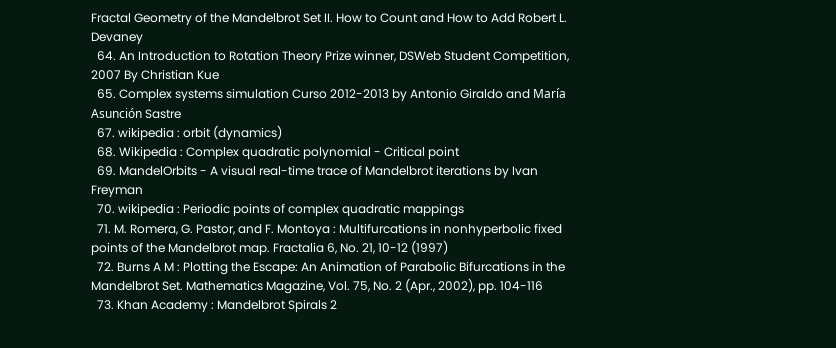Fractal Geometry of the Mandelbrot Set II. How to Count and How to Add Robert L. Devaney
  64. An Introduction to Rotation Theory Prize winner, DSWeb Student Competition, 2007 By Christian Kue
  65. Complex systems simulation Curso 2012-2013 by Antonio Giraldo and María Asunción Sastre
  67. wikipedia : orbit (dynamics)
  68. Wikipedia : Complex quadratic polynomial - Critical point
  69. MandelOrbits - A visual real-time trace of Mandelbrot iterations by Ivan Freyman
  70. wikipedia : Periodic points of complex quadratic mappings
  71. M. Romera, G. Pastor, and F. Montoya : Multifurcations in nonhyperbolic fixed points of the Mandelbrot map. Fractalia 6, No. 21, 10-12 (1997)
  72. Burns A M : Plotting the Escape: An Animation of Parabolic Bifurcations in the Mandelbrot Set. Mathematics Magazine, Vol. 75, No. 2 (Apr., 2002), pp. 104-116
  73. Khan Academy : Mandelbrot Spirals 2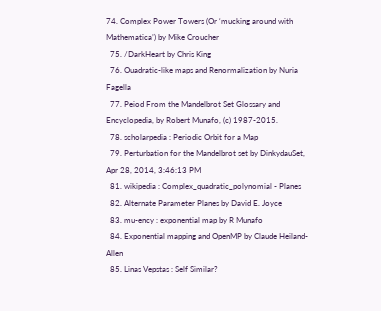74. Complex Power Towers (Or ‘mucking around with Mathematica’) by Mike Croucher
  75. /DarkHeart by Chris King
  76. Ouadratic-like maps and Renormalization by Nuria Fagella
  77. Peiod From the Mandelbrot Set Glossary and Encyclopedia, by Robert Munafo, (c) 1987-2015.
  78. scholarpedia : Periodic Orbit for a Map
  79. Perturbation for the Mandelbrot set by DinkydauSet, Apr 28, 2014, 3:46:13 PM
  81. wikipedia : Complex_quadratic_polynomial - Planes
  82. Alternate Parameter Planes by David E. Joyce
  83. mu-ency : exponential map by R Munafo
  84. Exponential mapping and OpenMP by Claude Heiland-Allen
  85. Linas Vepstas : Self Similar?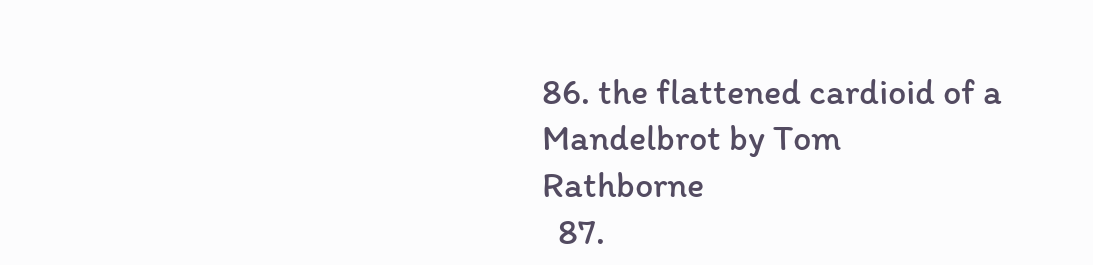86. the flattened cardioid of a Mandelbrot by Tom Rathborne
  87.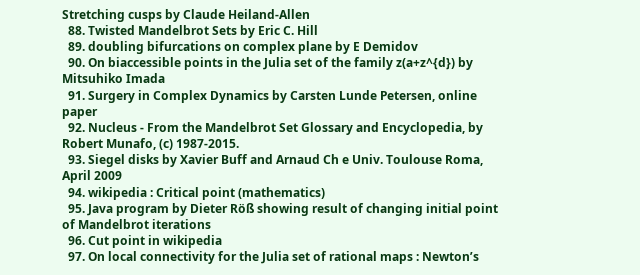Stretching cusps by Claude Heiland-Allen
  88. Twisted Mandelbrot Sets by Eric C. Hill
  89. doubling bifurcations on complex plane by E Demidov
  90. On biaccessible points in the Julia set of the family z(a+z^{d}) by Mitsuhiko Imada
  91. Surgery in Complex Dynamics by Carsten Lunde Petersen, online paper
  92. Nucleus - From the Mandelbrot Set Glossary and Encyclopedia, by Robert Munafo, (c) 1987-2015.
  93. Siegel disks by Xavier Buff and Arnaud Ch e Univ. Toulouse Roma, April 2009
  94. wikipedia : Critical point (mathematics)
  95. Java program by Dieter Röß showing result of changing initial point of Mandelbrot iterations
  96. Cut point in wikipedia
  97. On local connectivity for the Julia set of rational maps : Newton’s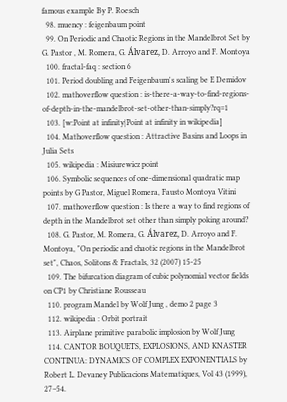famous example By P. Roesch
  98. muency : feigenbaum point
  99. On Periodic and Chaotic Regions in the Mandelbrot Set by G. Pastor , M. Romera, G. Álvarez, D. Arroyo and F. Montoya
  100. fractal-faq : section 6
  101. Period doubling and Feigenbaum's scaling be E Demidov
  102. mathoverflow question : is-there-a-way-to-find-regions-of-depth-in-the-mandelbrot-set-other-than-simply?rq=1
  103. [w:Point at infinity|Point at infinity in wikipedia]
  104. Mathoverflow question : Attractive Basins and Loops in Julia Sets
  105. wikipedia : Misiurewicz point
  106. Symbolic sequences of one-dimensional quadratic map points by G Pastor, Miguel Romera, Fausto Montoya Vitini
  107. mathoverflow question : Is there a way to find regions of depth in the Mandelbrot set other than simply poking around?
  108. G. Pastor, M. Romera, G. Álvarez, D. Arroyo and F. Montoya, "On periodic and chaotic regions in the Mandelbrot set", Chaos, Solitons & Fractals, 32 (2007) 15-25
  109. The bifurcation diagram of cubic polynomial vector fields on CP1 by Christiane Rousseau
  110. program Mandel by Wolf Jung , demo 2 page 3
  112. wikipedia : Orbit portrait
  113. Airplane primitive parabolic implosion by Wolf Jung
  114. CANTOR BOUQUETS, EXPLOSIONS, AND KNASTER CONTINUA: DYNAMICS OF COMPLEX EXPONENTIALS by Robert L. Devaney Publicacions Matematiques, Vol 43 (1999), 27–54.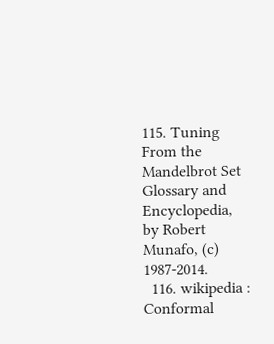115. Tuning From the Mandelbrot Set Glossary and Encyclopedia, by Robert Munafo, (c) 1987-2014.
  116. wikipedia : Conformal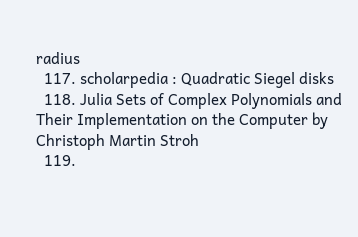radius
  117. scholarpedia : Quadratic Siegel disks
  118. Julia Sets of Complex Polynomials and Their Implementation on the Computer by Christoph Martin Stroh
  119.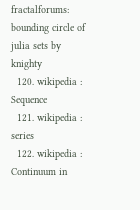fractalforums: bounding circle of julia sets by knighty
  120. wikipedia : Sequence
  121. wikipedia : series
  122. wikipedia : Continuum in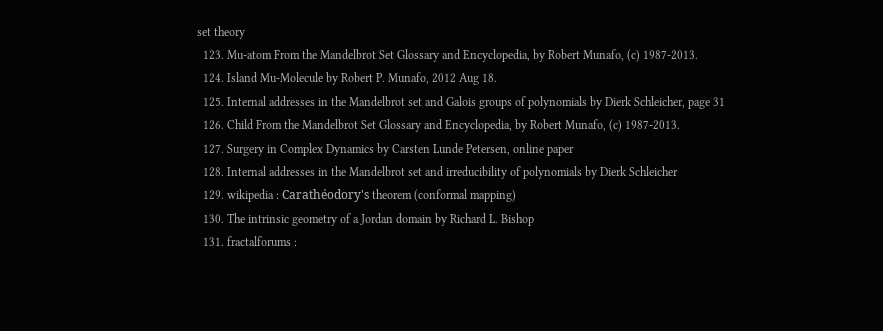set theory
  123. Mu-atom From the Mandelbrot Set Glossary and Encyclopedia, by Robert Munafo, (c) 1987-2013.
  124. Island Mu-Molecule by Robert P. Munafo, 2012 Aug 18.
  125. Internal addresses in the Mandelbrot set and Galois groups of polynomials by Dierk Schleicher, page 31
  126. Child From the Mandelbrot Set Glossary and Encyclopedia, by Robert Munafo, (c) 1987-2013.
  127. Surgery in Complex Dynamics by Carsten Lunde Petersen, online paper
  128. Internal addresses in the Mandelbrot set and irreducibility of polynomials by Dierk Schleicher
  129. wikipedia : Carathéodory's theorem (conformal mapping)
  130. The intrinsic geometry of a Jordan domain by Richard L. Bishop
  131. fractalforums :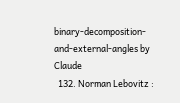binary-decomposition-and-external-angles by Claude
  132. Norman Lebovitz :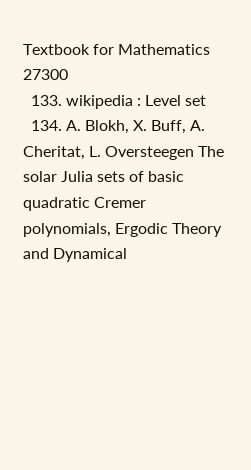Textbook for Mathematics 27300
  133. wikipedia : Level set
  134. A. Blokh, X. Buff, A. Cheritat, L. Oversteegen The solar Julia sets of basic quadratic Cremer polynomials, Ergodic Theory and Dynamical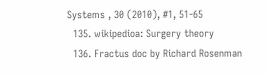Systems , 30 (2010), #1, 51-65
  135. wikipedioa: Surgery theory
  136. Fractus doc by Richard Rosenman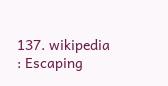137. wikipedia : Escaping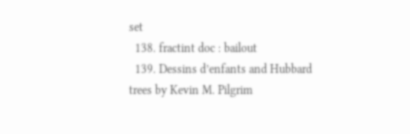set
  138. fractint doc : bailout
  139. Dessins d’enfants and Hubbard trees by Kevin M. Pilgrim